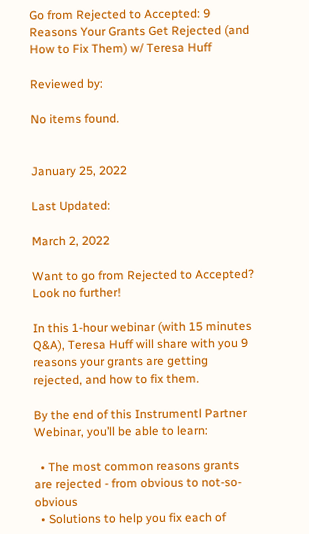Go from Rejected to Accepted: 9 Reasons Your Grants Get Rejected (and How to Fix Them) w/ Teresa Huff

Reviewed by:

No items found.


January 25, 2022

Last Updated:

March 2, 2022

Want to go from Rejected to Accepted? Look no further!

In this 1-hour webinar (with 15 minutes Q&A), Teresa Huff will share with you 9 reasons your grants are getting rejected, and how to fix them.

By the end of this Instrumentl Partner Webinar, you’ll be able to learn:

  • The most common reasons grants are rejected - from obvious to not-so-obvious
  • Solutions to help you fix each of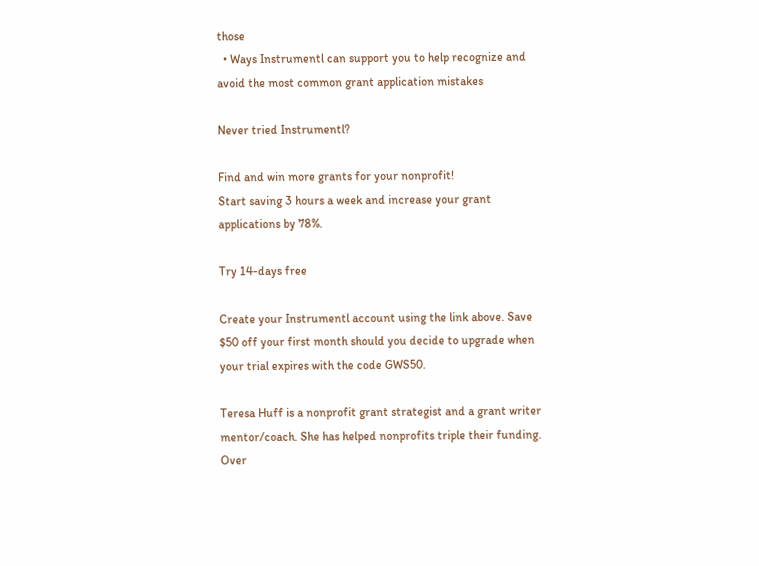those
  • Ways Instrumentl can support you to help recognize and avoid the most common grant application mistakes

Never tried Instrumentl?

Find and win more grants for your nonprofit!
Start saving 3 hours a week and increase your grant applications by 78%.

Try 14-days free

Create your Instrumentl account using the link above. Save $50 off your first month should you decide to upgrade when your trial expires with the code GWS50.

Teresa Huff is a nonprofit grant strategist and a grant writer mentor/coach. She has helped nonprofits triple their funding. Over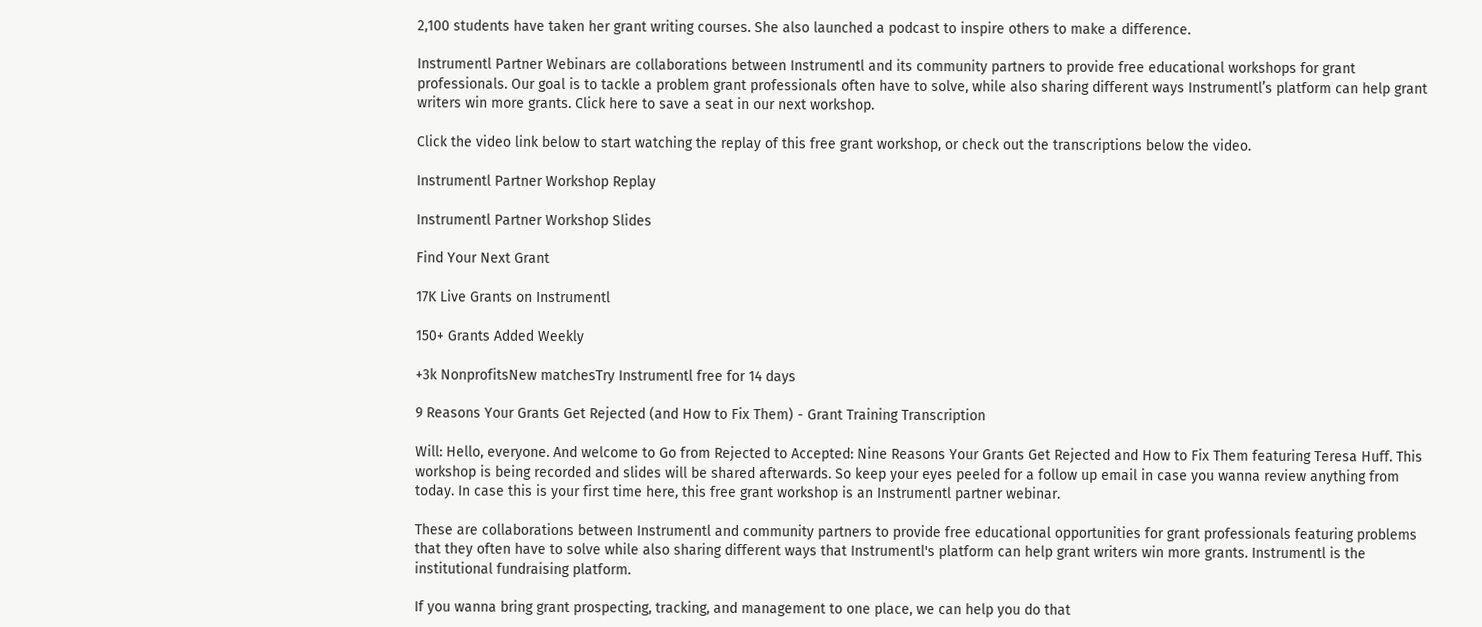2,100 students have taken her grant writing courses. She also launched a podcast to inspire others to make a difference.

Instrumentl Partner Webinars are collaborations between Instrumentl and its community partners to provide free educational workshops for grant professionals. Our goal is to tackle a problem grant professionals often have to solve, while also sharing different ways Instrumentl’s platform can help grant writers win more grants. Click here to save a seat in our next workshop.

Click the video link below to start watching the replay of this free grant workshop, or check out the transcriptions below the video.

Instrumentl Partner Workshop Replay

Instrumentl Partner Workshop Slides

Find Your Next Grant

17K Live Grants on Instrumentl

150+ Grants Added Weekly

+3k NonprofitsNew matchesTry Instrumentl free for 14 days

9 Reasons Your Grants Get Rejected (and How to Fix Them) - Grant Training Transcription

Will: Hello, everyone. And welcome to Go from Rejected to Accepted: Nine Reasons Your Grants Get Rejected and How to Fix Them featuring Teresa Huff. This workshop is being recorded and slides will be shared afterwards. So keep your eyes peeled for a follow up email in case you wanna review anything from today. In case this is your first time here, this free grant workshop is an Instrumentl partner webinar.

These are collaborations between Instrumentl and community partners to provide free educational opportunities for grant professionals featuring problems that they often have to solve while also sharing different ways that Instrumentl's platform can help grant writers win more grants. Instrumentl is the institutional fundraising platform.

If you wanna bring grant prospecting, tracking, and management to one place, we can help you do that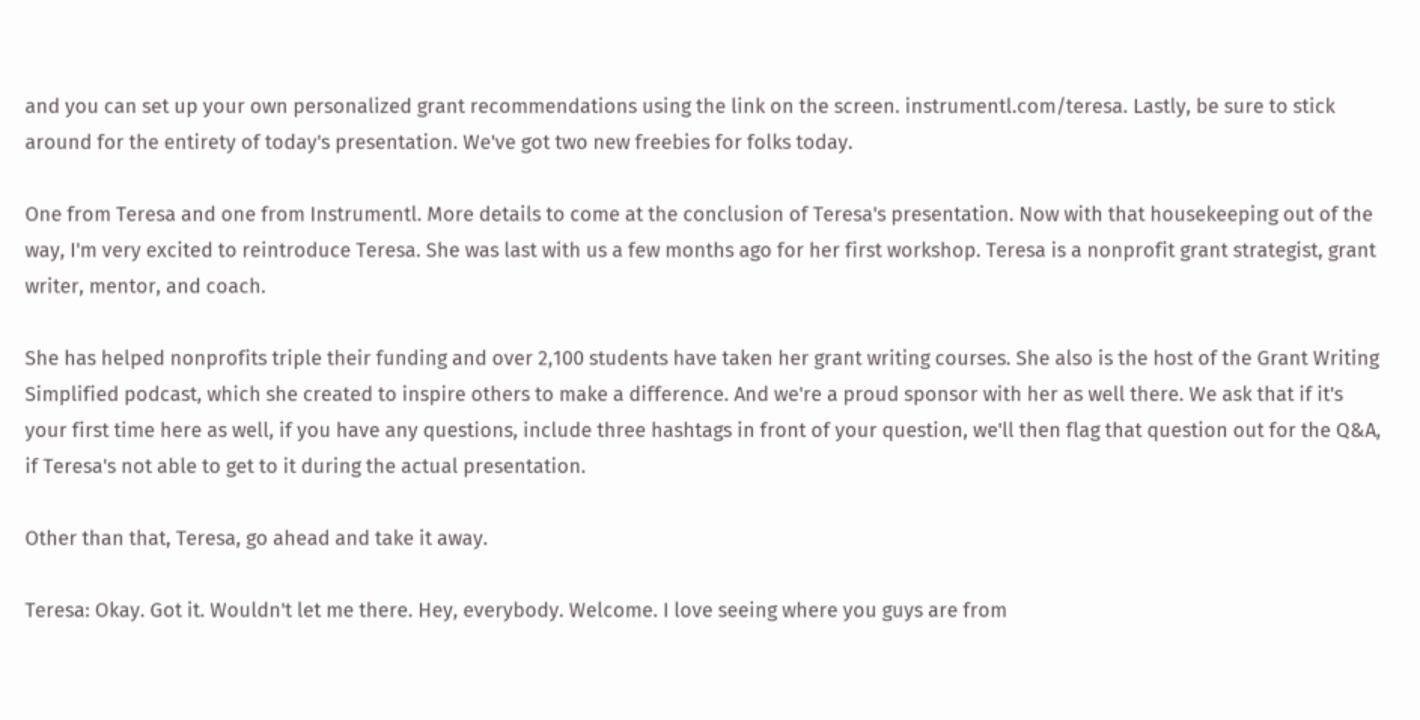and you can set up your own personalized grant recommendations using the link on the screen. instrumentl.com/teresa. Lastly, be sure to stick around for the entirety of today's presentation. We've got two new freebies for folks today.

One from Teresa and one from Instrumentl. More details to come at the conclusion of Teresa's presentation. Now with that housekeeping out of the way, I'm very excited to reintroduce Teresa. She was last with us a few months ago for her first workshop. Teresa is a nonprofit grant strategist, grant writer, mentor, and coach.

She has helped nonprofits triple their funding and over 2,100 students have taken her grant writing courses. She also is the host of the Grant Writing Simplified podcast, which she created to inspire others to make a difference. And we're a proud sponsor with her as well there. We ask that if it's your first time here as well, if you have any questions, include three hashtags in front of your question, we'll then flag that question out for the Q&A, if Teresa's not able to get to it during the actual presentation.

Other than that, Teresa, go ahead and take it away.

Teresa: Okay. Got it. Wouldn't let me there. Hey, everybody. Welcome. I love seeing where you guys are from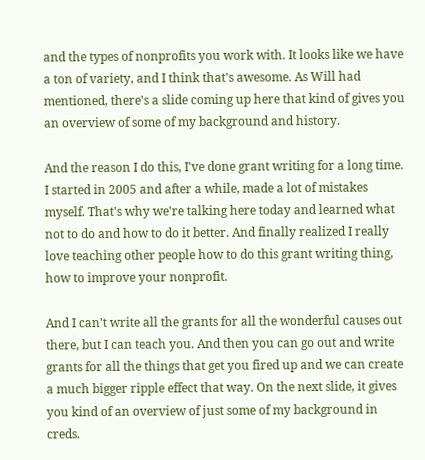and the types of nonprofits you work with. It looks like we have a ton of variety, and I think that's awesome. As Will had mentioned, there's a slide coming up here that kind of gives you an overview of some of my background and history.

And the reason I do this, I've done grant writing for a long time. I started in 2005 and after a while, made a lot of mistakes myself. That's why we're talking here today and learned what not to do and how to do it better. And finally realized I really love teaching other people how to do this grant writing thing, how to improve your nonprofit.

And I can't write all the grants for all the wonderful causes out there, but I can teach you. And then you can go out and write grants for all the things that get you fired up and we can create a much bigger ripple effect that way. On the next slide, it gives you kind of an overview of just some of my background in creds.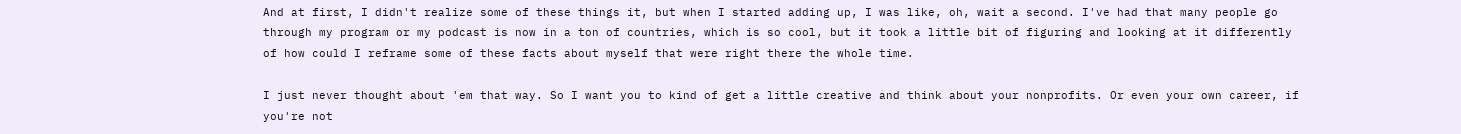And at first, I didn't realize some of these things it, but when I started adding up, I was like, oh, wait a second. I've had that many people go through my program or my podcast is now in a ton of countries, which is so cool, but it took a little bit of figuring and looking at it differently of how could I reframe some of these facts about myself that were right there the whole time.

I just never thought about 'em that way. So I want you to kind of get a little creative and think about your nonprofits. Or even your own career, if you're not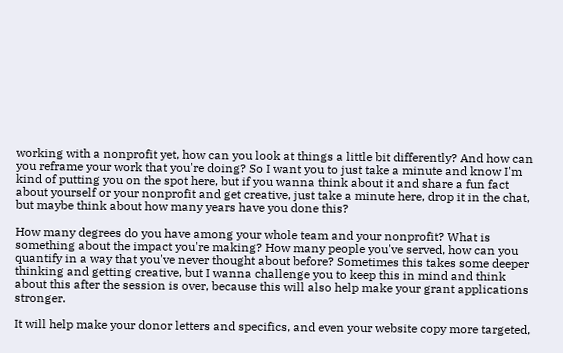working with a nonprofit yet, how can you look at things a little bit differently? And how can you reframe your work that you're doing? So I want you to just take a minute and know I'm kind of putting you on the spot here, but if you wanna think about it and share a fun fact about yourself or your nonprofit and get creative, just take a minute here, drop it in the chat, but maybe think about how many years have you done this?

How many degrees do you have among your whole team and your nonprofit? What is something about the impact you're making? How many people you've served, how can you quantify in a way that you've never thought about before? Sometimes this takes some deeper thinking and getting creative, but I wanna challenge you to keep this in mind and think about this after the session is over, because this will also help make your grant applications stronger.

It will help make your donor letters and specifics, and even your website copy more targeted,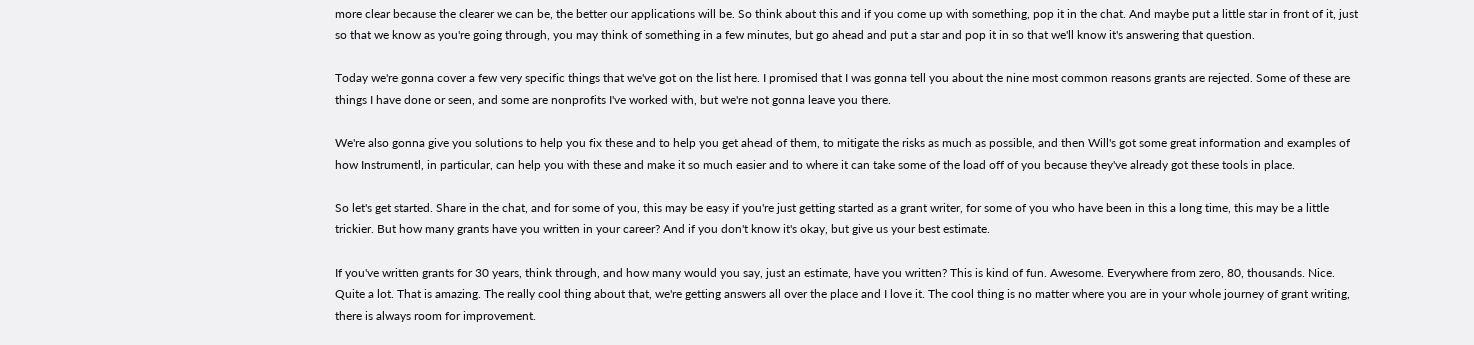more clear because the clearer we can be, the better our applications will be. So think about this and if you come up with something, pop it in the chat. And maybe put a little star in front of it, just so that we know as you're going through, you may think of something in a few minutes, but go ahead and put a star and pop it in so that we'll know it's answering that question.

Today we're gonna cover a few very specific things that we've got on the list here. I promised that I was gonna tell you about the nine most common reasons grants are rejected. Some of these are things I have done or seen, and some are nonprofits I've worked with, but we're not gonna leave you there.

We're also gonna give you solutions to help you fix these and to help you get ahead of them, to mitigate the risks as much as possible, and then Will's got some great information and examples of how Instrumentl, in particular, can help you with these and make it so much easier and to where it can take some of the load off of you because they've already got these tools in place.

So let's get started. Share in the chat, and for some of you, this may be easy if you're just getting started as a grant writer, for some of you who have been in this a long time, this may be a little trickier. But how many grants have you written in your career? And if you don't know it's okay, but give us your best estimate.

If you've written grants for 30 years, think through, and how many would you say, just an estimate, have you written? This is kind of fun. Awesome. Everywhere from zero, 80, thousands. Nice. Quite a lot. That is amazing. The really cool thing about that, we're getting answers all over the place and I love it. The cool thing is no matter where you are in your whole journey of grant writing, there is always room for improvement.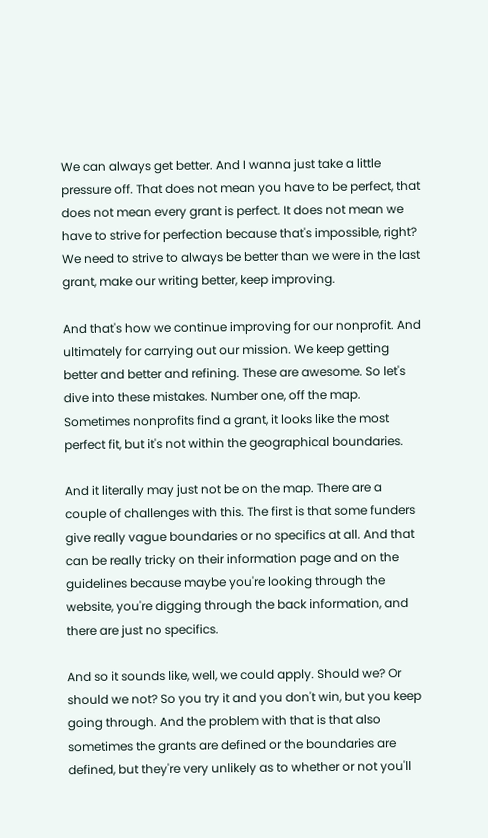We can always get better. And I wanna just take a little pressure off. That does not mean you have to be perfect, that does not mean every grant is perfect. It does not mean we have to strive for perfection because that's impossible, right? We need to strive to always be better than we were in the last grant, make our writing better, keep improving.

And that's how we continue improving for our nonprofit. And ultimately for carrying out our mission. We keep getting better and better and refining. These are awesome. So let's dive into these mistakes. Number one, off the map. Sometimes nonprofits find a grant, it looks like the most perfect fit, but it's not within the geographical boundaries.

And it literally may just not be on the map. There are a couple of challenges with this. The first is that some funders give really vague boundaries or no specifics at all. And that can be really tricky on their information page and on the guidelines because maybe you're looking through the website, you're digging through the back information, and there are just no specifics.

And so it sounds like, well, we could apply. Should we? Or should we not? So you try it and you don't win, but you keep going through. And the problem with that is that also sometimes the grants are defined or the boundaries are defined, but they're very unlikely as to whether or not you'll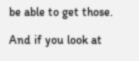be able to get those.

And if you look at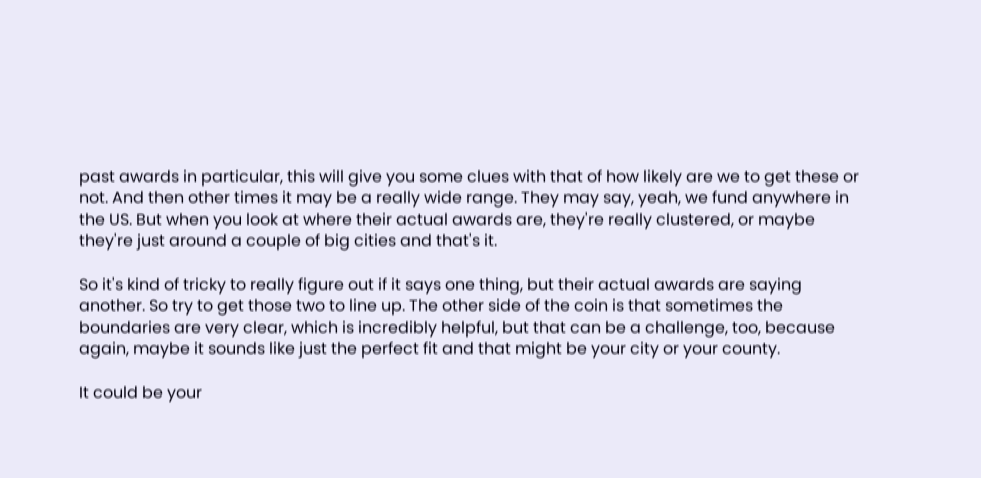past awards in particular, this will give you some clues with that of how likely are we to get these or not. And then other times it may be a really wide range. They may say, yeah, we fund anywhere in the US. But when you look at where their actual awards are, they're really clustered, or maybe they're just around a couple of big cities and that's it.

So it's kind of tricky to really figure out if it says one thing, but their actual awards are saying another. So try to get those two to line up. The other side of the coin is that sometimes the boundaries are very clear, which is incredibly helpful, but that can be a challenge, too, because again, maybe it sounds like just the perfect fit and that might be your city or your county.

It could be your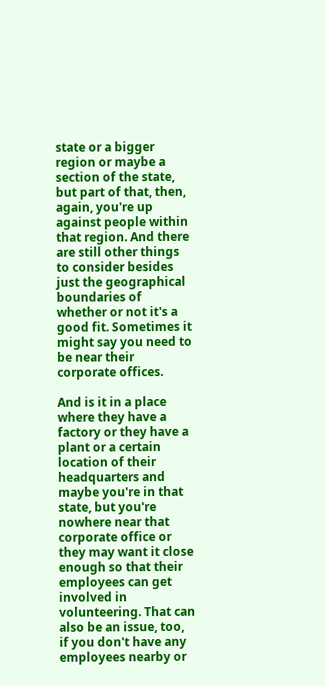state or a bigger region or maybe a section of the state, but part of that, then, again, you're up against people within that region. And there are still other things to consider besides just the geographical boundaries of whether or not it's a good fit. Sometimes it might say you need to be near their corporate offices.

And is it in a place where they have a factory or they have a plant or a certain location of their headquarters and maybe you're in that state, but you're nowhere near that corporate office or they may want it close enough so that their employees can get involved in volunteering. That can also be an issue, too, if you don't have any employees nearby or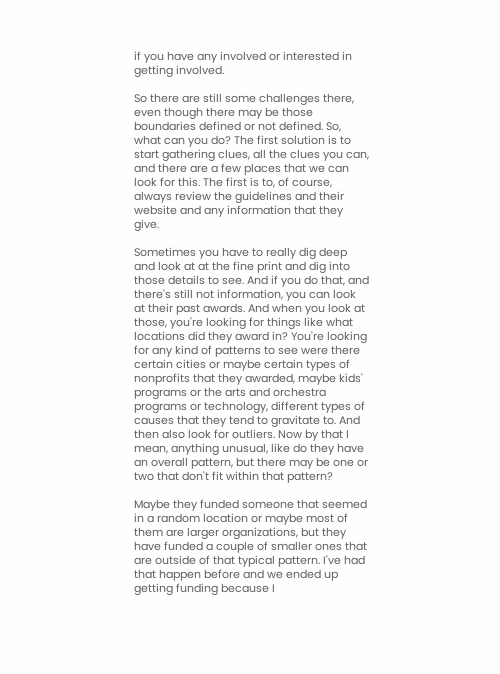if you have any involved or interested in getting involved.

So there are still some challenges there, even though there may be those boundaries defined or not defined. So, what can you do? The first solution is to start gathering clues, all the clues you can, and there are a few places that we can look for this. The first is to, of course, always review the guidelines and their website and any information that they give.

Sometimes you have to really dig deep and look at at the fine print and dig into those details to see. And if you do that, and there's still not information, you can look at their past awards. And when you look at those, you're looking for things like what locations did they award in? You're looking for any kind of patterns to see were there certain cities or maybe certain types of nonprofits that they awarded, maybe kids' programs or the arts and orchestra programs or technology, different types of causes that they tend to gravitate to. And then also look for outliers. Now by that I mean, anything unusual, like do they have an overall pattern, but there may be one or two that don't fit within that pattern?

Maybe they funded someone that seemed in a random location or maybe most of them are larger organizations, but they have funded a couple of smaller ones that are outside of that typical pattern. I've had that happen before and we ended up getting funding because I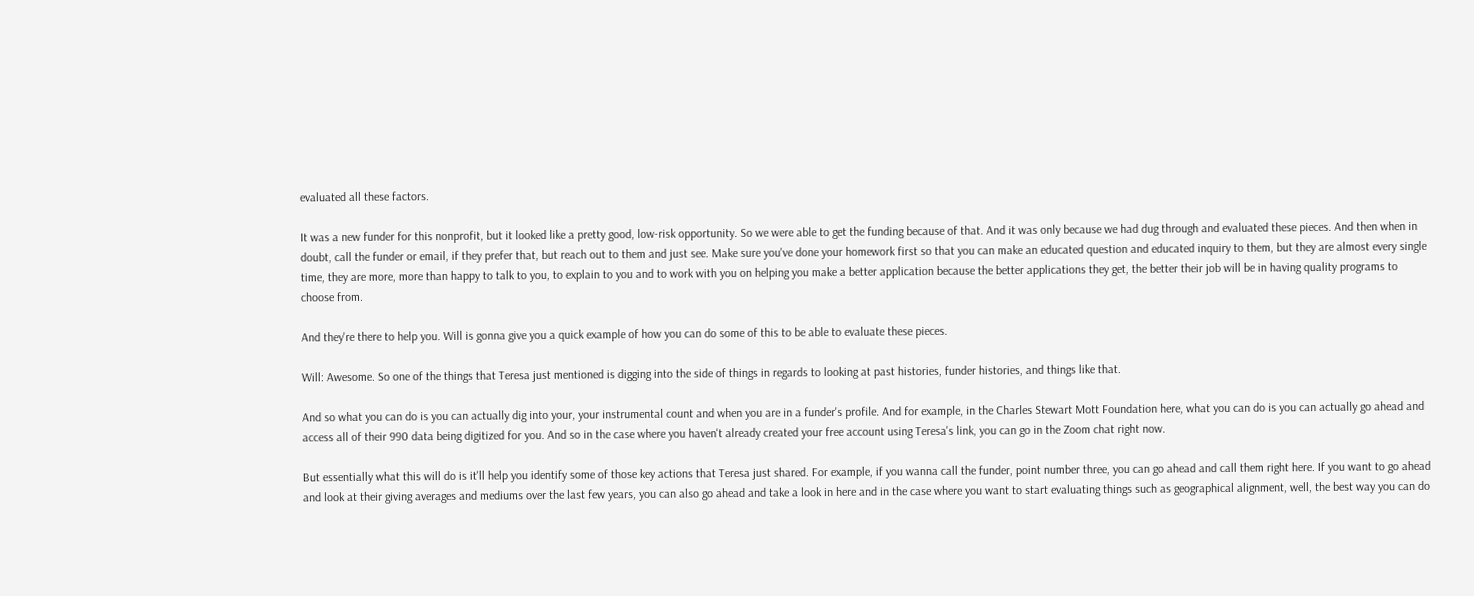evaluated all these factors.

It was a new funder for this nonprofit, but it looked like a pretty good, low-risk opportunity. So we were able to get the funding because of that. And it was only because we had dug through and evaluated these pieces. And then when in doubt, call the funder or email, if they prefer that, but reach out to them and just see. Make sure you've done your homework first so that you can make an educated question and educated inquiry to them, but they are almost every single time, they are more, more than happy to talk to you, to explain to you and to work with you on helping you make a better application because the better applications they get, the better their job will be in having quality programs to choose from.

And they're there to help you. Will is gonna give you a quick example of how you can do some of this to be able to evaluate these pieces.

Will: Awesome. So one of the things that Teresa just mentioned is digging into the side of things in regards to looking at past histories, funder histories, and things like that.

And so what you can do is you can actually dig into your, your instrumental count and when you are in a funder's profile. And for example, in the Charles Stewart Mott Foundation here, what you can do is you can actually go ahead and access all of their 990 data being digitized for you. And so in the case where you haven't already created your free account using Teresa's link, you can go in the Zoom chat right now.

But essentially what this will do is it'll help you identify some of those key actions that Teresa just shared. For example, if you wanna call the funder, point number three, you can go ahead and call them right here. If you want to go ahead and look at their giving averages and mediums over the last few years, you can also go ahead and take a look in here and in the case where you want to start evaluating things such as geographical alignment, well, the best way you can do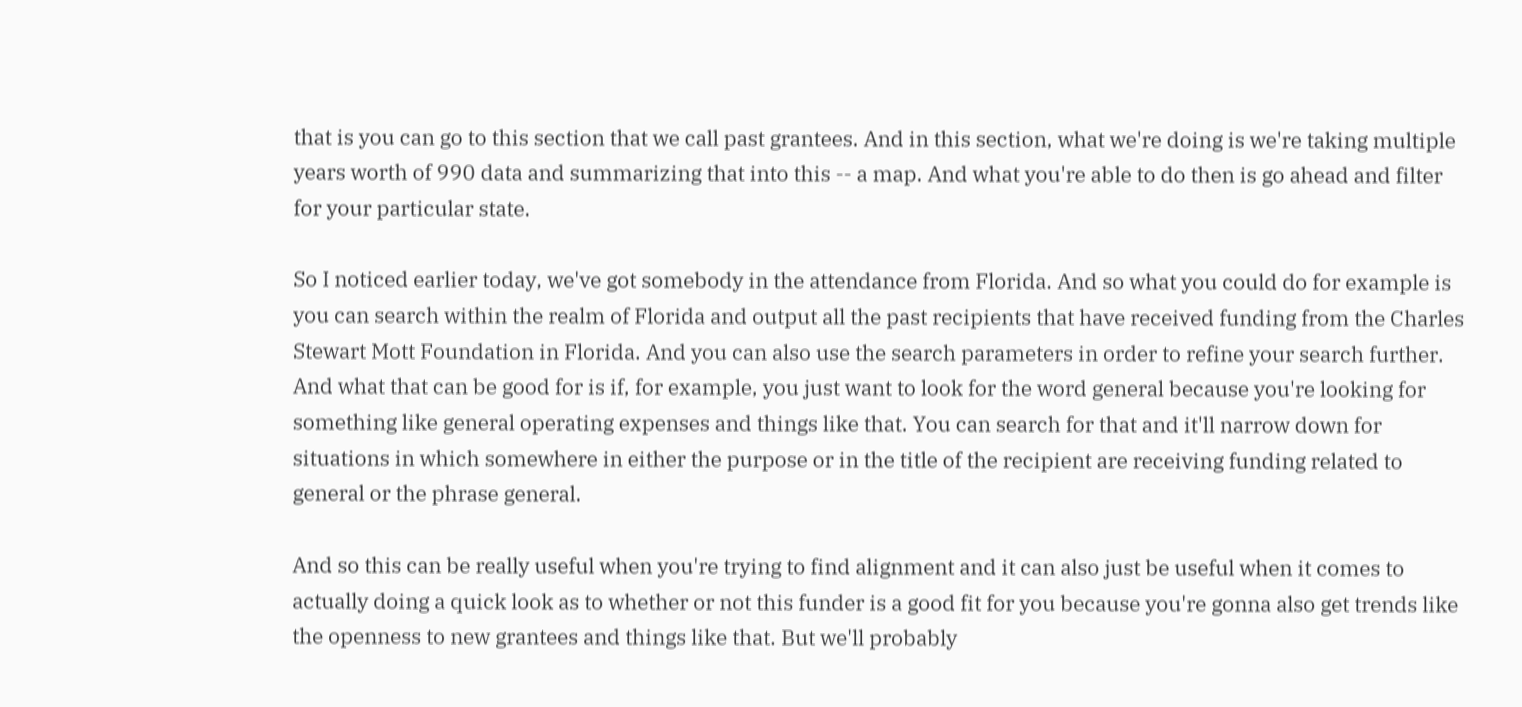that is you can go to this section that we call past grantees. And in this section, what we're doing is we're taking multiple years worth of 990 data and summarizing that into this -- a map. And what you're able to do then is go ahead and filter for your particular state.

So I noticed earlier today, we've got somebody in the attendance from Florida. And so what you could do for example is you can search within the realm of Florida and output all the past recipients that have received funding from the Charles Stewart Mott Foundation in Florida. And you can also use the search parameters in order to refine your search further. And what that can be good for is if, for example, you just want to look for the word general because you're looking for something like general operating expenses and things like that. You can search for that and it'll narrow down for situations in which somewhere in either the purpose or in the title of the recipient are receiving funding related to general or the phrase general.

And so this can be really useful when you're trying to find alignment and it can also just be useful when it comes to actually doing a quick look as to whether or not this funder is a good fit for you because you're gonna also get trends like the openness to new grantees and things like that. But we'll probably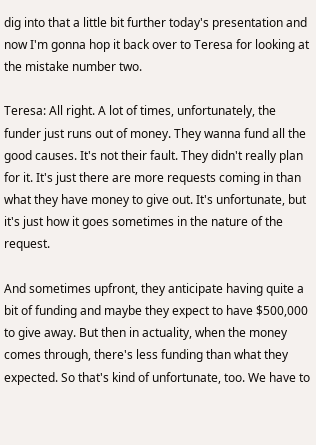dig into that a little bit further today's presentation and now I'm gonna hop it back over to Teresa for looking at the mistake number two.

Teresa: All right. A lot of times, unfortunately, the funder just runs out of money. They wanna fund all the good causes. It's not their fault. They didn't really plan for it. It's just there are more requests coming in than what they have money to give out. It's unfortunate, but it's just how it goes sometimes in the nature of the request.

And sometimes upfront, they anticipate having quite a bit of funding and maybe they expect to have $500,000 to give away. But then in actuality, when the money comes through, there's less funding than what they expected. So that's kind of unfortunate, too. We have to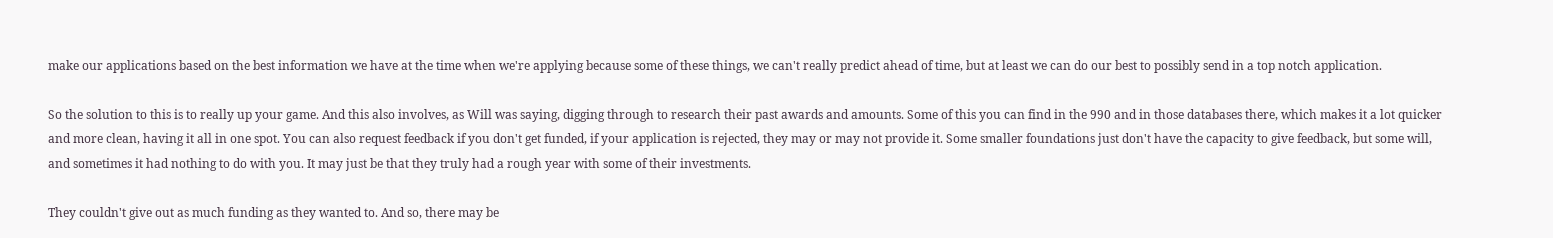make our applications based on the best information we have at the time when we're applying because some of these things, we can't really predict ahead of time, but at least we can do our best to possibly send in a top notch application.

So the solution to this is to really up your game. And this also involves, as Will was saying, digging through to research their past awards and amounts. Some of this you can find in the 990 and in those databases there, which makes it a lot quicker and more clean, having it all in one spot. You can also request feedback if you don't get funded, if your application is rejected, they may or may not provide it. Some smaller foundations just don't have the capacity to give feedback, but some will, and sometimes it had nothing to do with you. It may just be that they truly had a rough year with some of their investments.

They couldn't give out as much funding as they wanted to. And so, there may be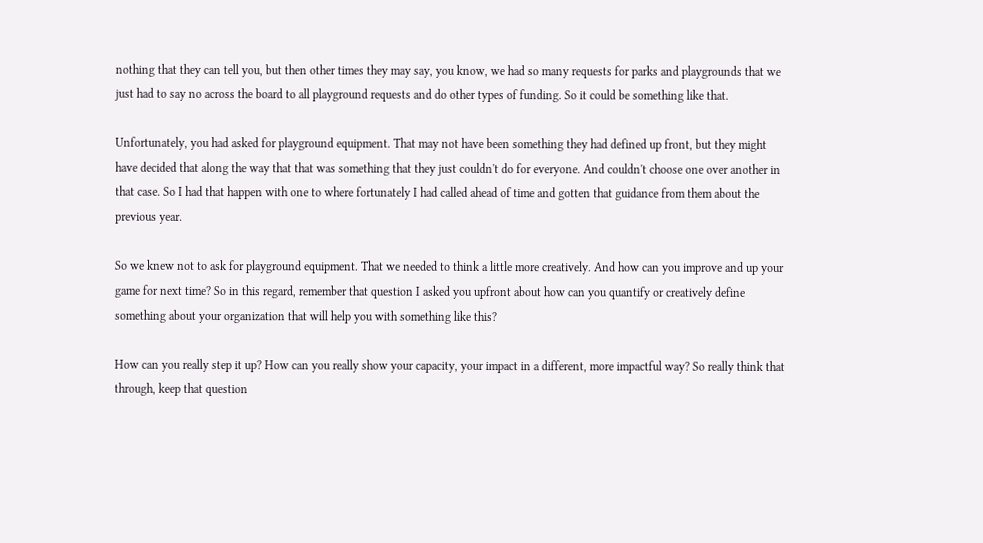nothing that they can tell you, but then other times they may say, you know, we had so many requests for parks and playgrounds that we just had to say no across the board to all playground requests and do other types of funding. So it could be something like that.

Unfortunately, you had asked for playground equipment. That may not have been something they had defined up front, but they might have decided that along the way that that was something that they just couldn't do for everyone. And couldn't choose one over another in that case. So I had that happen with one to where fortunately I had called ahead of time and gotten that guidance from them about the previous year.

So we knew not to ask for playground equipment. That we needed to think a little more creatively. And how can you improve and up your game for next time? So in this regard, remember that question I asked you upfront about how can you quantify or creatively define something about your organization that will help you with something like this?

How can you really step it up? How can you really show your capacity, your impact in a different, more impactful way? So really think that through, keep that question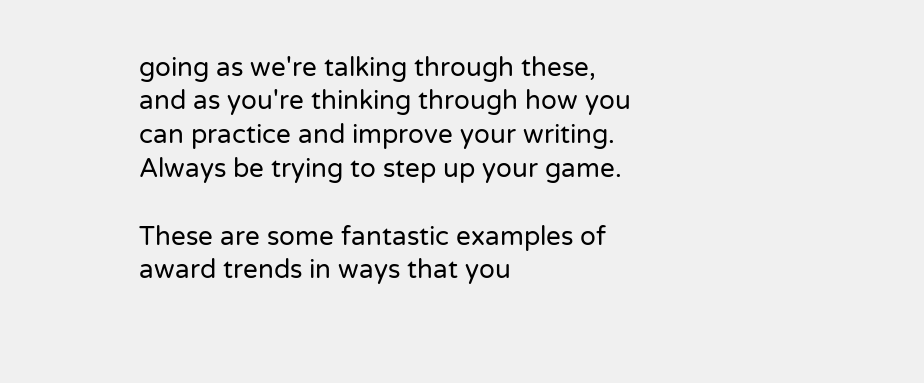going as we're talking through these, and as you're thinking through how you can practice and improve your writing. Always be trying to step up your game.

These are some fantastic examples of award trends in ways that you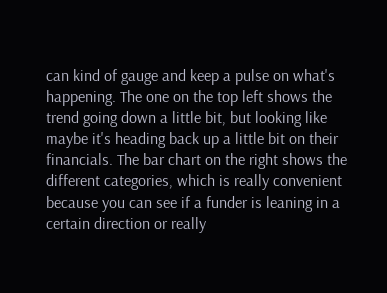can kind of gauge and keep a pulse on what's happening. The one on the top left shows the trend going down a little bit, but looking like maybe it's heading back up a little bit on their financials. The bar chart on the right shows the different categories, which is really convenient because you can see if a funder is leaning in a certain direction or really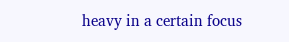heavy in a certain focus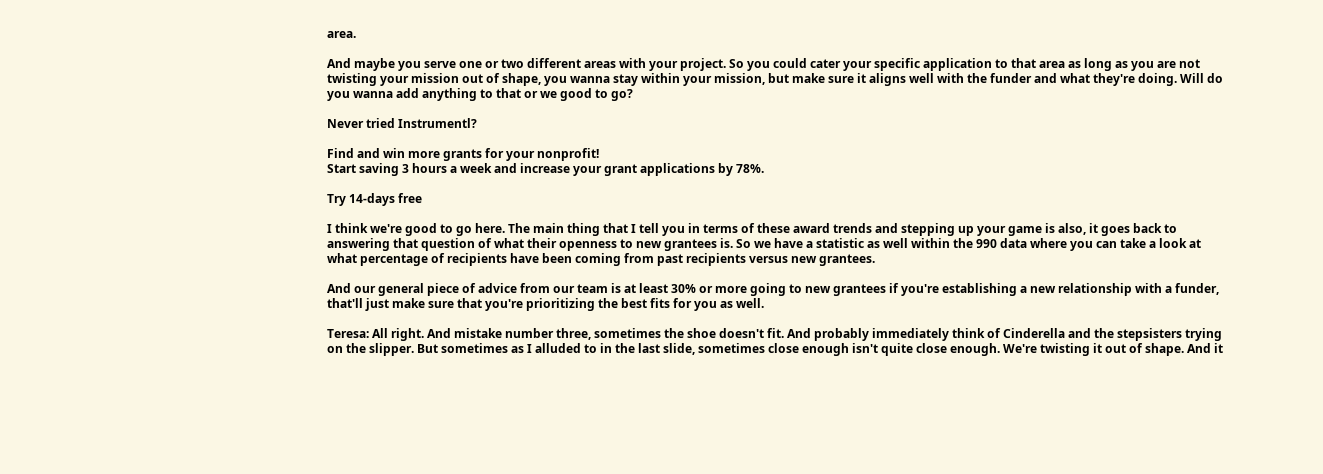area.

And maybe you serve one or two different areas with your project. So you could cater your specific application to that area as long as you are not twisting your mission out of shape, you wanna stay within your mission, but make sure it aligns well with the funder and what they're doing. Will do you wanna add anything to that or we good to go?

Never tried Instrumentl?

Find and win more grants for your nonprofit!
Start saving 3 hours a week and increase your grant applications by 78%.

Try 14-days free

I think we're good to go here. The main thing that I tell you in terms of these award trends and stepping up your game is also, it goes back to answering that question of what their openness to new grantees is. So we have a statistic as well within the 990 data where you can take a look at what percentage of recipients have been coming from past recipients versus new grantees.

And our general piece of advice from our team is at least 30% or more going to new grantees if you're establishing a new relationship with a funder, that'll just make sure that you're prioritizing the best fits for you as well.

Teresa: All right. And mistake number three, sometimes the shoe doesn't fit. And probably immediately think of Cinderella and the stepsisters trying on the slipper. But sometimes as I alluded to in the last slide, sometimes close enough isn't quite close enough. We're twisting it out of shape. And it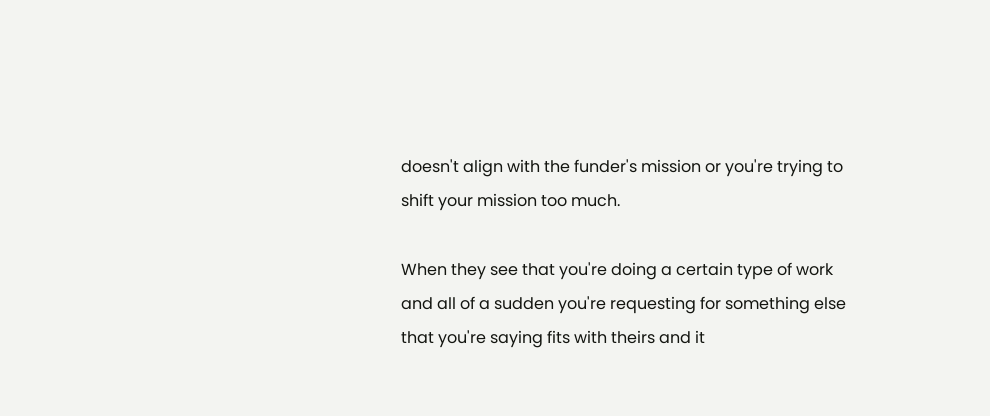doesn't align with the funder's mission or you're trying to shift your mission too much.

When they see that you're doing a certain type of work and all of a sudden you're requesting for something else that you're saying fits with theirs and it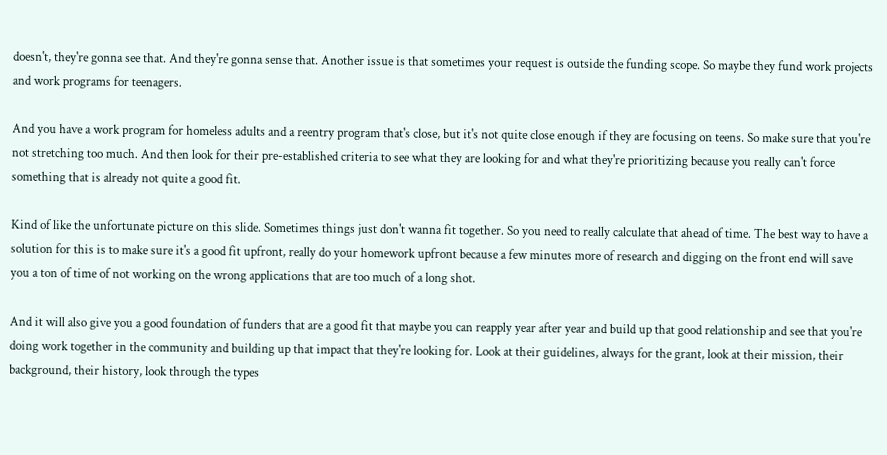doesn't, they're gonna see that. And they're gonna sense that. Another issue is that sometimes your request is outside the funding scope. So maybe they fund work projects and work programs for teenagers.

And you have a work program for homeless adults and a reentry program that's close, but it's not quite close enough if they are focusing on teens. So make sure that you're not stretching too much. And then look for their pre-established criteria to see what they are looking for and what they're prioritizing because you really can't force something that is already not quite a good fit.

Kind of like the unfortunate picture on this slide. Sometimes things just don't wanna fit together. So you need to really calculate that ahead of time. The best way to have a solution for this is to make sure it's a good fit upfront, really do your homework upfront because a few minutes more of research and digging on the front end will save you a ton of time of not working on the wrong applications that are too much of a long shot.

And it will also give you a good foundation of funders that are a good fit that maybe you can reapply year after year and build up that good relationship and see that you're doing work together in the community and building up that impact that they're looking for. Look at their guidelines, always for the grant, look at their mission, their background, their history, look through the types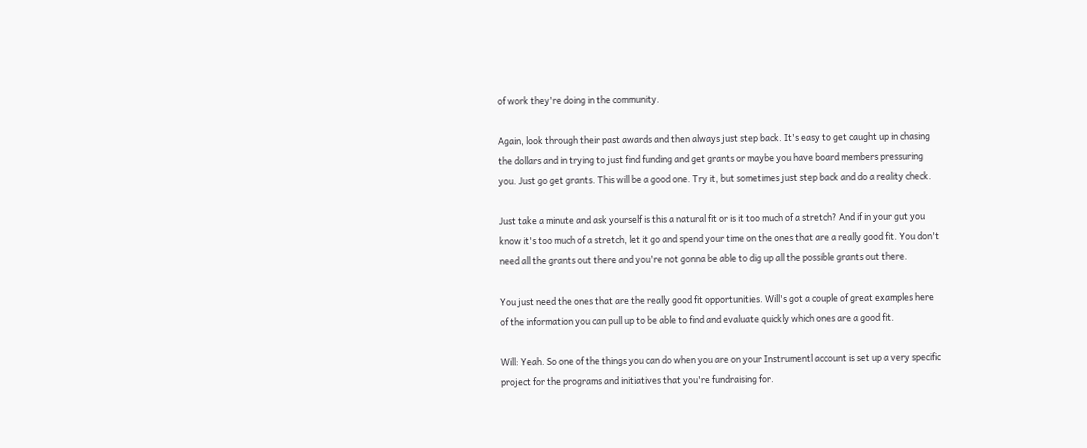of work they're doing in the community.

Again, look through their past awards and then always just step back. It's easy to get caught up in chasing the dollars and in trying to just find funding and get grants or maybe you have board members pressuring you. Just go get grants. This will be a good one. Try it, but sometimes just step back and do a reality check.

Just take a minute and ask yourself is this a natural fit or is it too much of a stretch? And if in your gut you know it's too much of a stretch, let it go and spend your time on the ones that are a really good fit. You don't need all the grants out there and you're not gonna be able to dig up all the possible grants out there.

You just need the ones that are the really good fit opportunities. Will's got a couple of great examples here of the information you can pull up to be able to find and evaluate quickly which ones are a good fit.

Will: Yeah. So one of the things you can do when you are on your Instrumentl account is set up a very specific project for the programs and initiatives that you're fundraising for.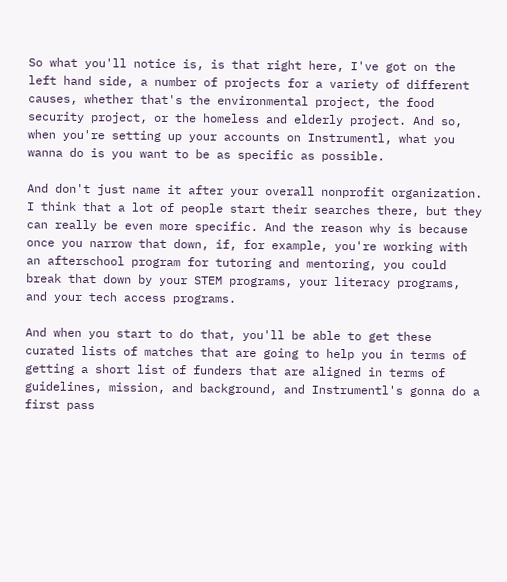So what you'll notice is, is that right here, I've got on the left hand side, a number of projects for a variety of different causes, whether that's the environmental project, the food security project, or the homeless and elderly project. And so, when you're setting up your accounts on Instrumentl, what you wanna do is you want to be as specific as possible.

And don't just name it after your overall nonprofit organization. I think that a lot of people start their searches there, but they can really be even more specific. And the reason why is because once you narrow that down, if, for example, you're working with an afterschool program for tutoring and mentoring, you could break that down by your STEM programs, your literacy programs, and your tech access programs.

And when you start to do that, you'll be able to get these curated lists of matches that are going to help you in terms of getting a short list of funders that are aligned in terms of guidelines, mission, and background, and Instrumentl's gonna do a first pass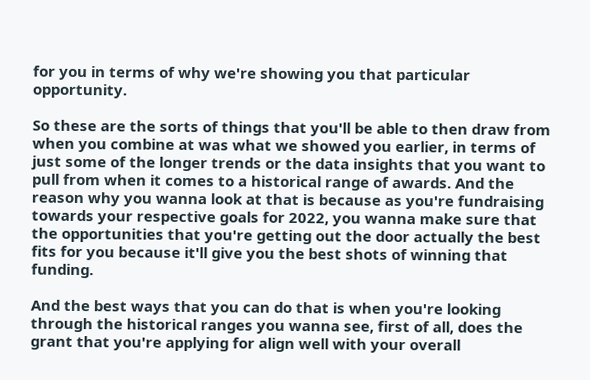for you in terms of why we're showing you that particular opportunity.

So these are the sorts of things that you'll be able to then draw from when you combine at was what we showed you earlier, in terms of just some of the longer trends or the data insights that you want to pull from when it comes to a historical range of awards. And the reason why you wanna look at that is because as you're fundraising towards your respective goals for 2022, you wanna make sure that the opportunities that you're getting out the door actually the best fits for you because it'll give you the best shots of winning that funding.

And the best ways that you can do that is when you're looking through the historical ranges you wanna see, first of all, does the grant that you're applying for align well with your overall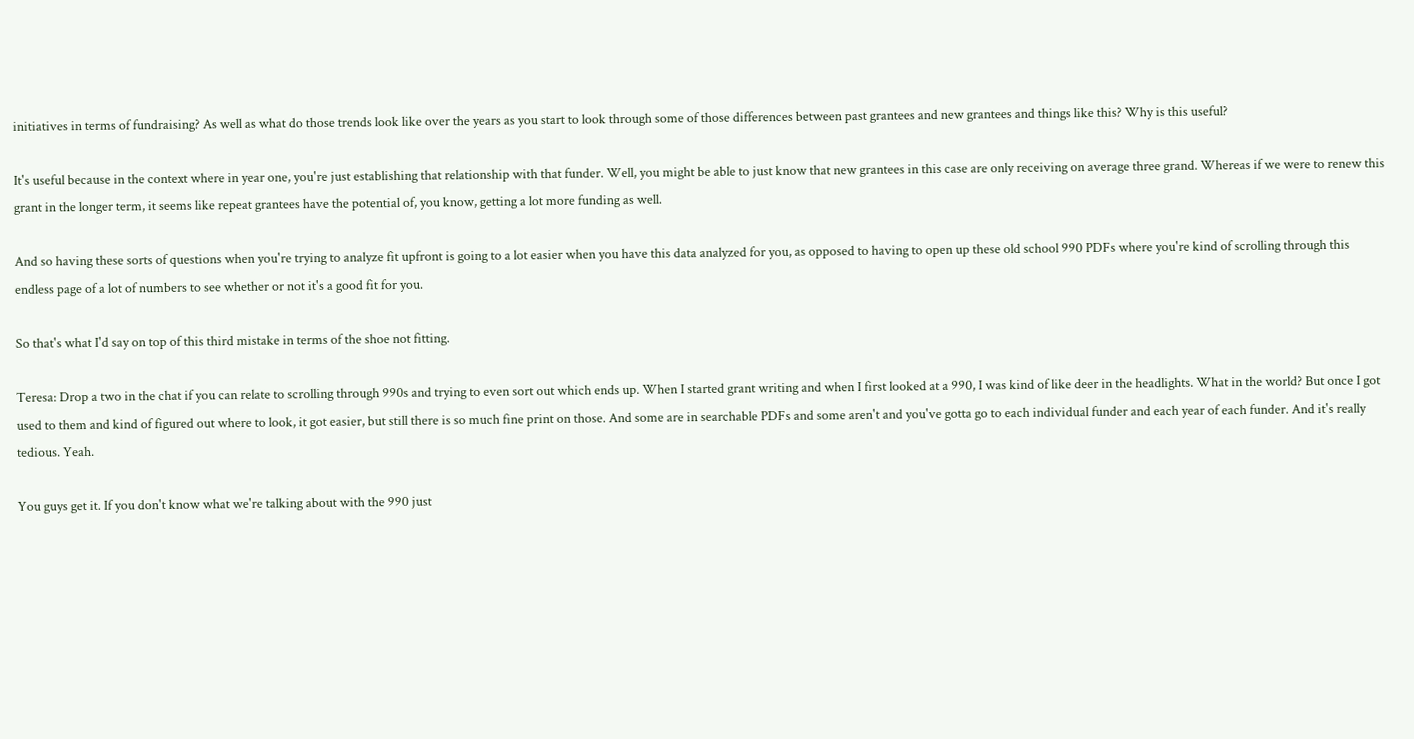initiatives in terms of fundraising? As well as what do those trends look like over the years as you start to look through some of those differences between past grantees and new grantees and things like this? Why is this useful?

It's useful because in the context where in year one, you're just establishing that relationship with that funder. Well, you might be able to just know that new grantees in this case are only receiving on average three grand. Whereas if we were to renew this grant in the longer term, it seems like repeat grantees have the potential of, you know, getting a lot more funding as well.

And so having these sorts of questions when you're trying to analyze fit upfront is going to a lot easier when you have this data analyzed for you, as opposed to having to open up these old school 990 PDFs where you're kind of scrolling through this endless page of a lot of numbers to see whether or not it's a good fit for you.

So that's what I'd say on top of this third mistake in terms of the shoe not fitting.

Teresa: Drop a two in the chat if you can relate to scrolling through 990s and trying to even sort out which ends up. When I started grant writing and when I first looked at a 990, I was kind of like deer in the headlights. What in the world? But once I got used to them and kind of figured out where to look, it got easier, but still there is so much fine print on those. And some are in searchable PDFs and some aren't and you've gotta go to each individual funder and each year of each funder. And it's really tedious. Yeah.

You guys get it. If you don't know what we're talking about with the 990 just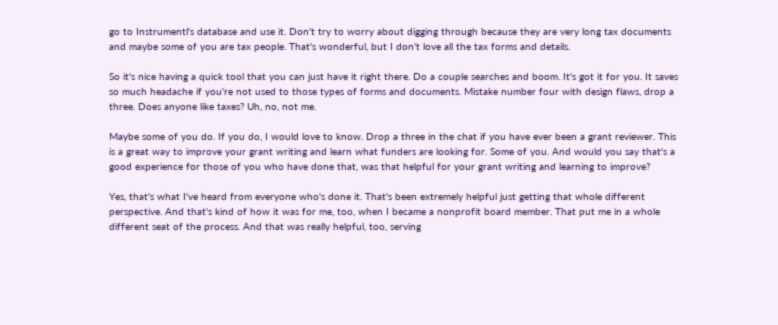go to Instrumentl's database and use it. Don't try to worry about digging through because they are very long tax documents and maybe some of you are tax people. That's wonderful, but I don't love all the tax forms and details.

So it's nice having a quick tool that you can just have it right there. Do a couple searches and boom. It's got it for you. It saves so much headache if you're not used to those types of forms and documents. Mistake number four with design flaws, drop a three. Does anyone like taxes? Uh, no, not me.

Maybe some of you do. If you do, I would love to know. Drop a three in the chat if you have ever been a grant reviewer. This is a great way to improve your grant writing and learn what funders are looking for. Some of you. And would you say that's a good experience for those of you who have done that, was that helpful for your grant writing and learning to improve?

Yes, that's what I've heard from everyone who's done it. That's been extremely helpful just getting that whole different perspective. And that's kind of how it was for me, too, when I became a nonprofit board member. That put me in a whole different seat of the process. And that was really helpful, too, serving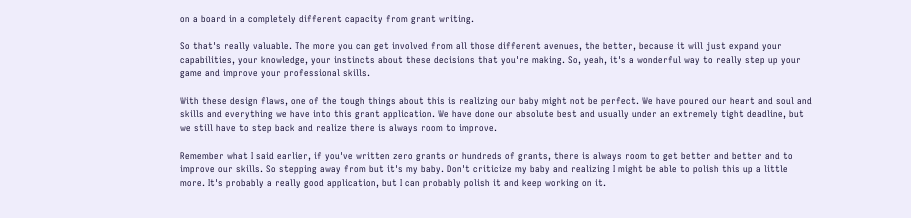on a board in a completely different capacity from grant writing.

So that's really valuable. The more you can get involved from all those different avenues, the better, because it will just expand your capabilities, your knowledge, your instincts about these decisions that you're making. So, yeah, it's a wonderful way to really step up your game and improve your professional skills.

With these design flaws, one of the tough things about this is realizing our baby might not be perfect. We have poured our heart and soul and skills and everything we have into this grant application. We have done our absolute best and usually under an extremely tight deadline, but we still have to step back and realize there is always room to improve.

Remember what I said earlier, if you've written zero grants or hundreds of grants, there is always room to get better and better and to improve our skills. So stepping away from but it's my baby. Don't criticize my baby and realizing I might be able to polish this up a little more. It's probably a really good application, but I can probably polish it and keep working on it.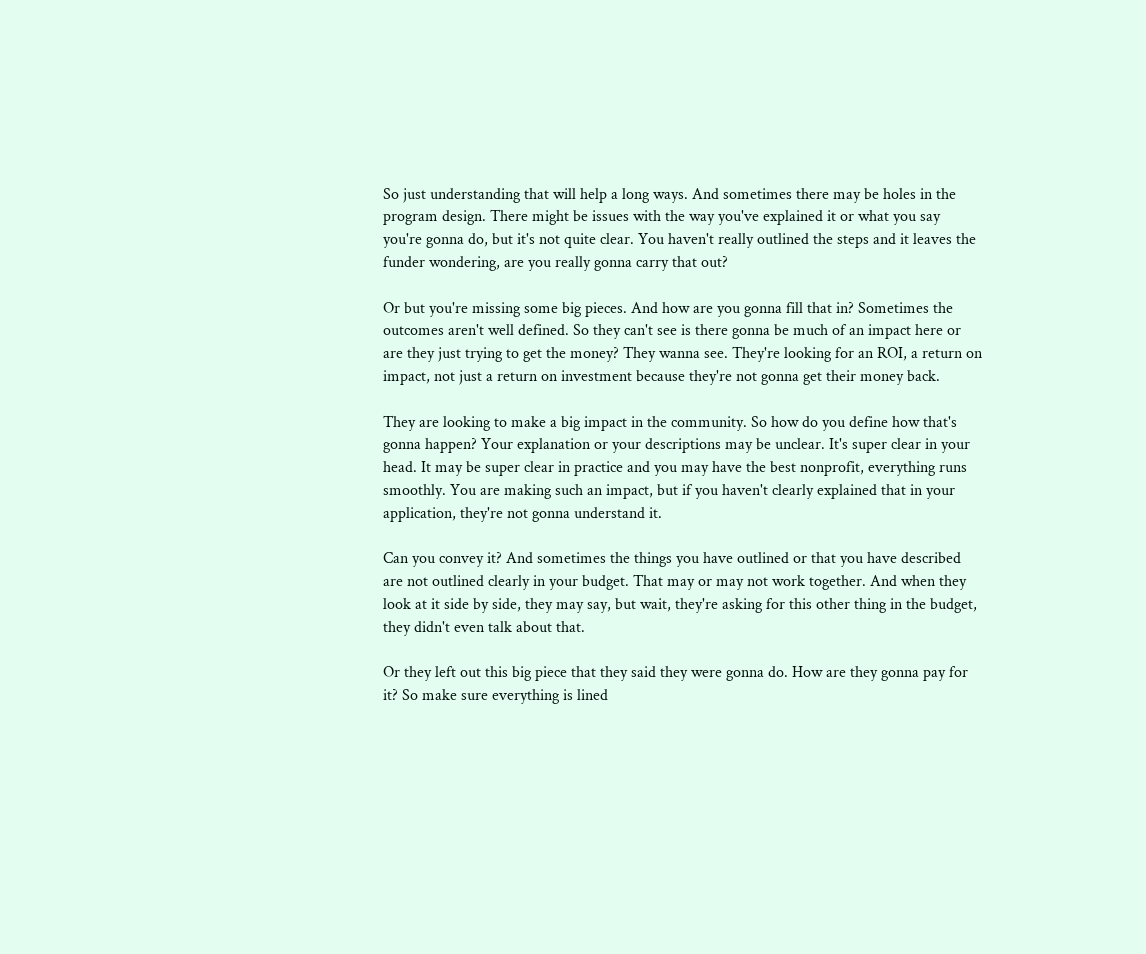So just understanding that will help a long ways. And sometimes there may be holes in the program design. There might be issues with the way you've explained it or what you say you're gonna do, but it's not quite clear. You haven't really outlined the steps and it leaves the funder wondering, are you really gonna carry that out?

Or but you're missing some big pieces. And how are you gonna fill that in? Sometimes the outcomes aren't well defined. So they can't see is there gonna be much of an impact here or are they just trying to get the money? They wanna see. They're looking for an ROI, a return on impact, not just a return on investment because they're not gonna get their money back.

They are looking to make a big impact in the community. So how do you define how that's gonna happen? Your explanation or your descriptions may be unclear. It's super clear in your head. It may be super clear in practice and you may have the best nonprofit, everything runs smoothly. You are making such an impact, but if you haven't clearly explained that in your application, they're not gonna understand it.

Can you convey it? And sometimes the things you have outlined or that you have described are not outlined clearly in your budget. That may or may not work together. And when they look at it side by side, they may say, but wait, they're asking for this other thing in the budget, they didn't even talk about that.

Or they left out this big piece that they said they were gonna do. How are they gonna pay for it? So make sure everything is lined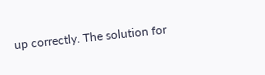up correctly. The solution for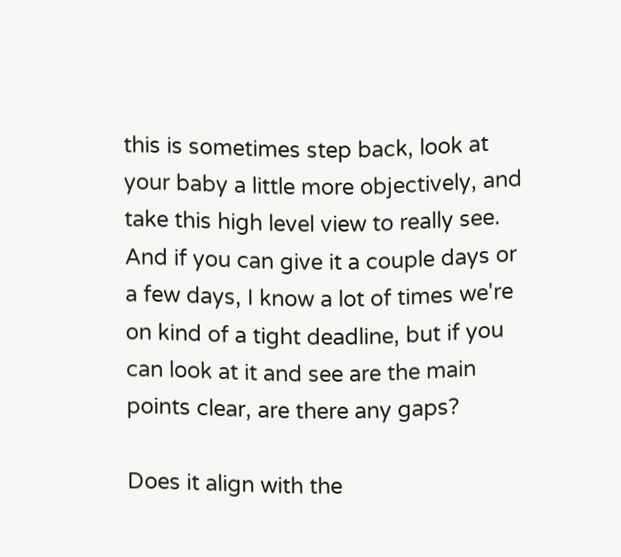this is sometimes step back, look at your baby a little more objectively, and take this high level view to really see. And if you can give it a couple days or a few days, I know a lot of times we're on kind of a tight deadline, but if you can look at it and see are the main points clear, are there any gaps?

Does it align with the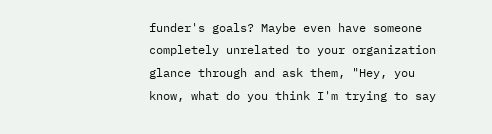funder's goals? Maybe even have someone completely unrelated to your organization glance through and ask them, "Hey, you know, what do you think I'm trying to say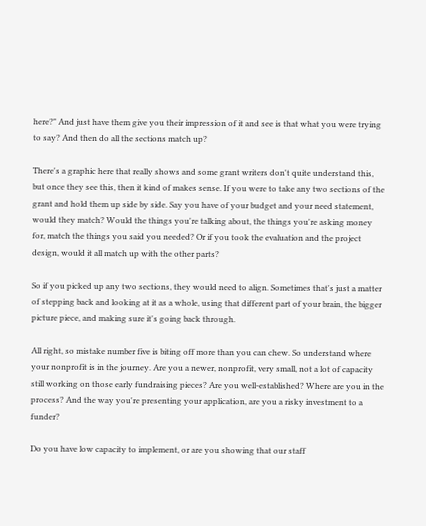here?" And just have them give you their impression of it and see is that what you were trying to say? And then do all the sections match up?

There's a graphic here that really shows and some grant writers don't quite understand this, but once they see this, then it kind of makes sense. If you were to take any two sections of the grant and hold them up side by side. Say you have of your budget and your need statement, would they match? Would the things you're talking about, the things you're asking money for, match the things you said you needed? Or if you took the evaluation and the project design, would it all match up with the other parts?

So if you picked up any two sections, they would need to align. Sometimes that's just a matter of stepping back and looking at it as a whole, using that different part of your brain, the bigger picture piece, and making sure it's going back through.

All right, so mistake number five is biting off more than you can chew. So understand where your nonprofit is in the journey. Are you a newer, nonprofit, very small, not a lot of capacity still working on those early fundraising pieces? Are you well-established? Where are you in the process? And the way you're presenting your application, are you a risky investment to a funder?

Do you have low capacity to implement, or are you showing that our staff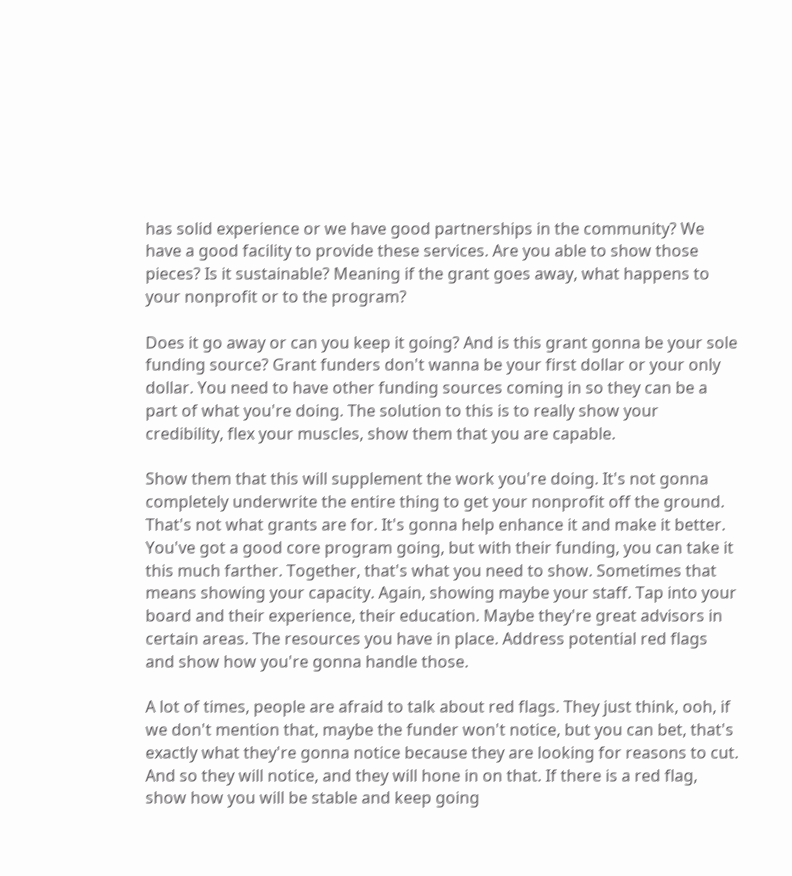has solid experience or we have good partnerships in the community? We have a good facility to provide these services. Are you able to show those pieces? Is it sustainable? Meaning if the grant goes away, what happens to your nonprofit or to the program?

Does it go away or can you keep it going? And is this grant gonna be your sole funding source? Grant funders don't wanna be your first dollar or your only dollar. You need to have other funding sources coming in so they can be a part of what you're doing. The solution to this is to really show your credibility, flex your muscles, show them that you are capable.

Show them that this will supplement the work you're doing. It's not gonna completely underwrite the entire thing to get your nonprofit off the ground. That's not what grants are for. It's gonna help enhance it and make it better. You've got a good core program going, but with their funding, you can take it this much farther. Together, that's what you need to show. Sometimes that means showing your capacity. Again, showing maybe your staff. Tap into your board and their experience, their education. Maybe they're great advisors in certain areas. The resources you have in place. Address potential red flags and show how you're gonna handle those.

A lot of times, people are afraid to talk about red flags. They just think, ooh, if we don't mention that, maybe the funder won't notice, but you can bet, that's exactly what they're gonna notice because they are looking for reasons to cut. And so they will notice, and they will hone in on that. If there is a red flag, show how you will be stable and keep going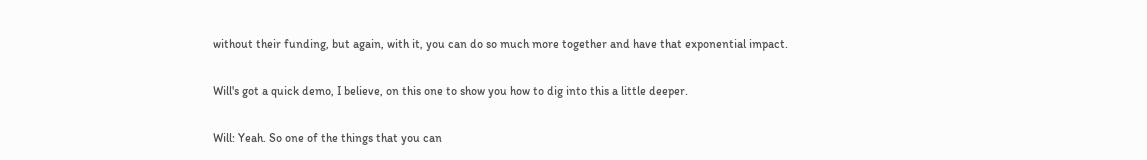without their funding, but again, with it, you can do so much more together and have that exponential impact.

Will's got a quick demo, I believe, on this one to show you how to dig into this a little deeper.

Will: Yeah. So one of the things that you can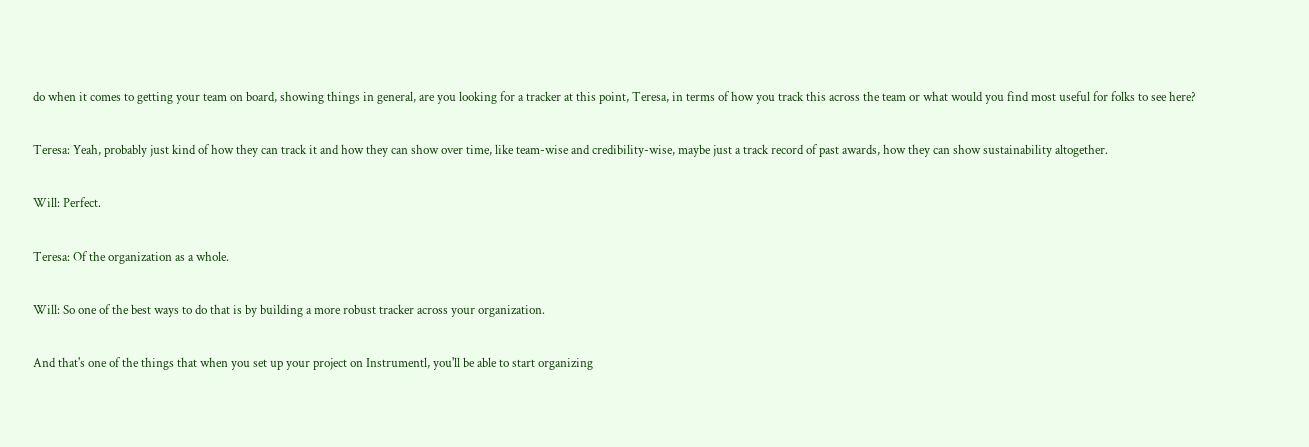do when it comes to getting your team on board, showing things in general, are you looking for a tracker at this point, Teresa, in terms of how you track this across the team or what would you find most useful for folks to see here?

Teresa: Yeah, probably just kind of how they can track it and how they can show over time, like team-wise and credibility-wise, maybe just a track record of past awards, how they can show sustainability altogether.

Will: Perfect.

Teresa: Of the organization as a whole.

Will: So one of the best ways to do that is by building a more robust tracker across your organization.

And that's one of the things that when you set up your project on Instrumentl, you'll be able to start organizing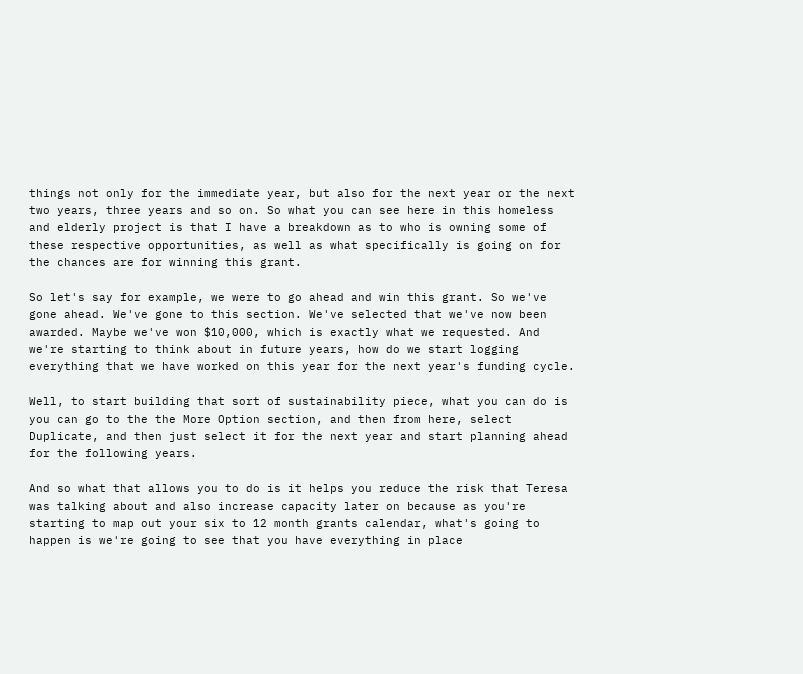things not only for the immediate year, but also for the next year or the next two years, three years and so on. So what you can see here in this homeless and elderly project is that I have a breakdown as to who is owning some of these respective opportunities, as well as what specifically is going on for the chances are for winning this grant.

So let's say for example, we were to go ahead and win this grant. So we've gone ahead. We've gone to this section. We've selected that we've now been awarded. Maybe we've won $10,000, which is exactly what we requested. And we're starting to think about in future years, how do we start logging everything that we have worked on this year for the next year's funding cycle.

Well, to start building that sort of sustainability piece, what you can do is you can go to the the More Option section, and then from here, select Duplicate, and then just select it for the next year and start planning ahead for the following years.

And so what that allows you to do is it helps you reduce the risk that Teresa was talking about and also increase capacity later on because as you're starting to map out your six to 12 month grants calendar, what's going to happen is we're going to see that you have everything in place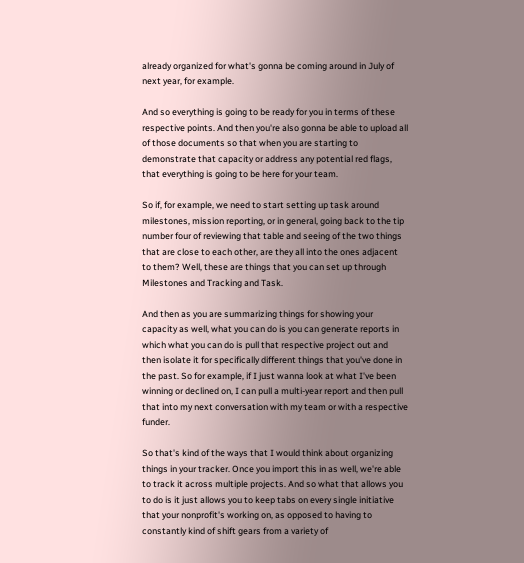already organized for what's gonna be coming around in July of next year, for example.

And so everything is going to be ready for you in terms of these respective points. And then you're also gonna be able to upload all of those documents so that when you are starting to demonstrate that capacity or address any potential red flags, that everything is going to be here for your team.

So if, for example, we need to start setting up task around milestones, mission reporting, or in general, going back to the tip number four of reviewing that table and seeing of the two things that are close to each other, are they all into the ones adjacent to them? Well, these are things that you can set up through Milestones and Tracking and Task.

And then as you are summarizing things for showing your capacity as well, what you can do is you can generate reports in which what you can do is pull that respective project out and then isolate it for specifically different things that you've done in the past. So for example, if I just wanna look at what I've been winning or declined on, I can pull a multi-year report and then pull that into my next conversation with my team or with a respective funder.

So that's kind of the ways that I would think about organizing things in your tracker. Once you import this in as well, we're able to track it across multiple projects. And so what that allows you to do is it just allows you to keep tabs on every single initiative that your nonprofit's working on, as opposed to having to constantly kind of shift gears from a variety of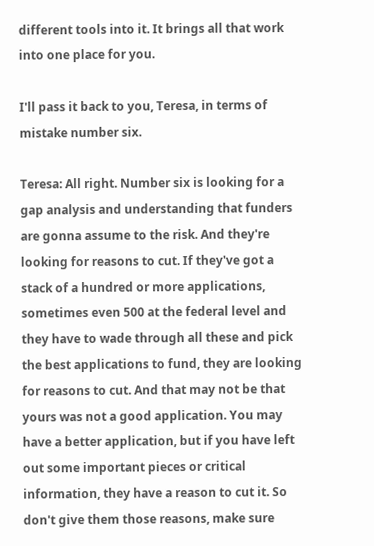different tools into it. It brings all that work into one place for you.

I'll pass it back to you, Teresa, in terms of mistake number six.

Teresa: All right. Number six is looking for a gap analysis and understanding that funders are gonna assume to the risk. And they're looking for reasons to cut. If they've got a stack of a hundred or more applications, sometimes even 500 at the federal level and they have to wade through all these and pick the best applications to fund, they are looking for reasons to cut. And that may not be that yours was not a good application. You may have a better application, but if you have left out some important pieces or critical information, they have a reason to cut it. So don't give them those reasons, make sure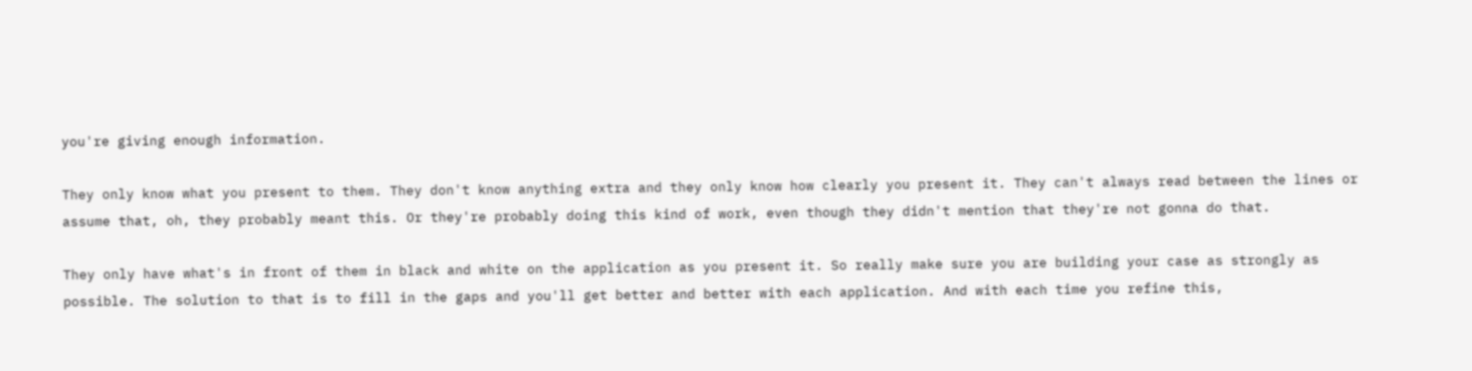you're giving enough information.

They only know what you present to them. They don't know anything extra and they only know how clearly you present it. They can't always read between the lines or assume that, oh, they probably meant this. Or they're probably doing this kind of work, even though they didn't mention that they're not gonna do that.

They only have what's in front of them in black and white on the application as you present it. So really make sure you are building your case as strongly as possible. The solution to that is to fill in the gaps and you'll get better and better with each application. And with each time you refine this,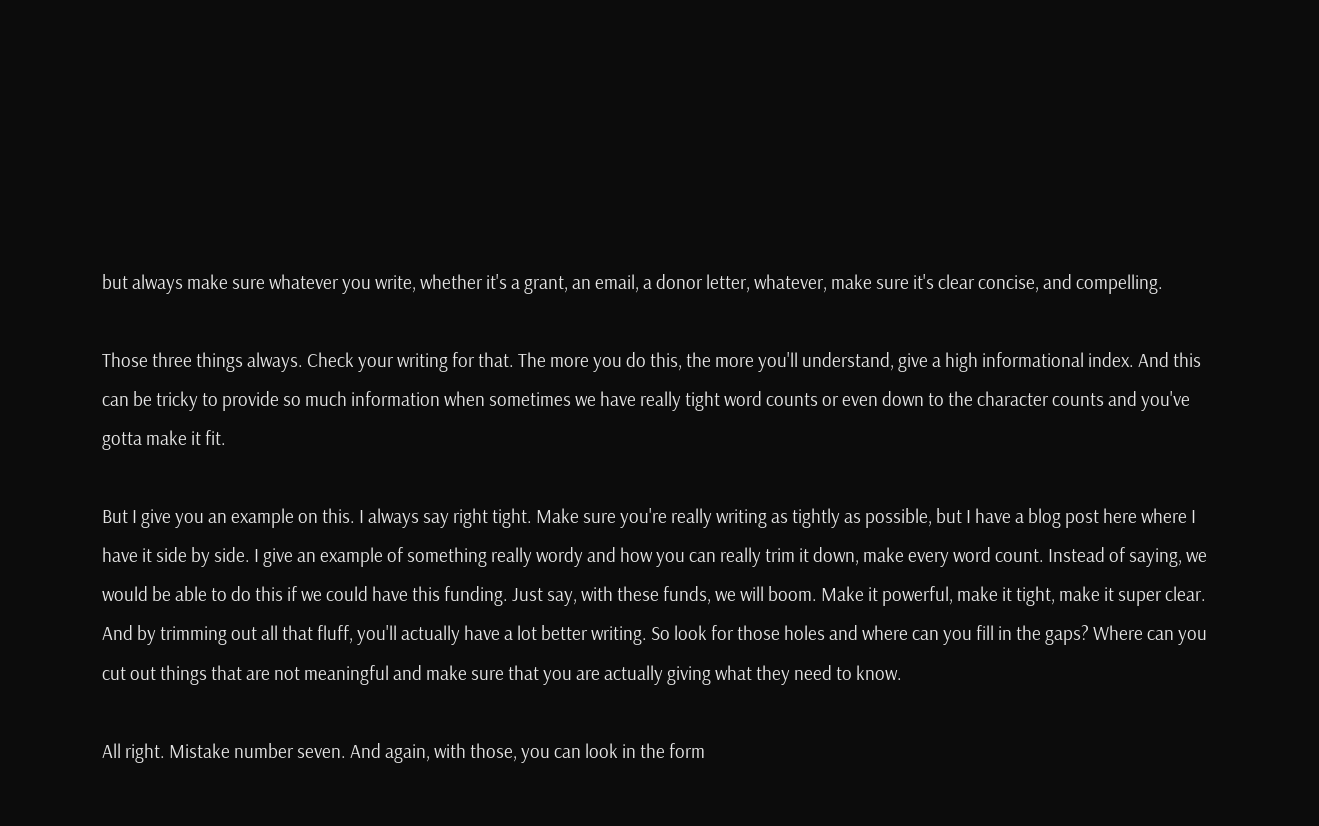but always make sure whatever you write, whether it's a grant, an email, a donor letter, whatever, make sure it's clear concise, and compelling.

Those three things always. Check your writing for that. The more you do this, the more you'll understand, give a high informational index. And this can be tricky to provide so much information when sometimes we have really tight word counts or even down to the character counts and you've gotta make it fit.

But I give you an example on this. I always say right tight. Make sure you're really writing as tightly as possible, but I have a blog post here where I have it side by side. I give an example of something really wordy and how you can really trim it down, make every word count. Instead of saying, we would be able to do this if we could have this funding. Just say, with these funds, we will boom. Make it powerful, make it tight, make it super clear. And by trimming out all that fluff, you'll actually have a lot better writing. So look for those holes and where can you fill in the gaps? Where can you cut out things that are not meaningful and make sure that you are actually giving what they need to know.

All right. Mistake number seven. And again, with those, you can look in the form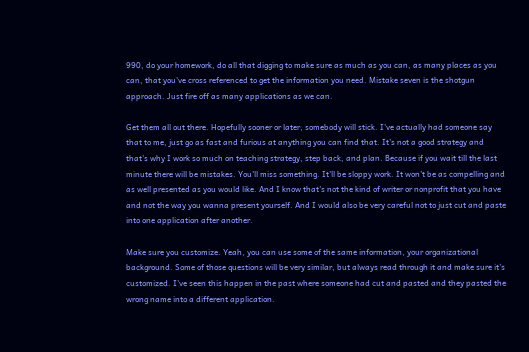990, do your homework, do all that digging to make sure as much as you can, as many places as you can, that you've cross referenced to get the information you need. Mistake seven is the shotgun approach. Just fire off as many applications as we can.

Get them all out there. Hopefully sooner or later, somebody will stick. I've actually had someone say that to me, just go as fast and furious at anything you can find that. It's not a good strategy and that's why I work so much on teaching strategy, step back, and plan. Because if you wait till the last minute there will be mistakes. You'll miss something. It'll be sloppy work. It won't be as compelling and as well presented as you would like. And I know that's not the kind of writer or nonprofit that you have and not the way you wanna present yourself. And I would also be very careful not to just cut and paste into one application after another.

Make sure you customize. Yeah, you can use some of the same information, your organizational background. Some of those questions will be very similar, but always read through it and make sure it's customized. I've seen this happen in the past where someone had cut and pasted and they pasted the wrong name into a different application.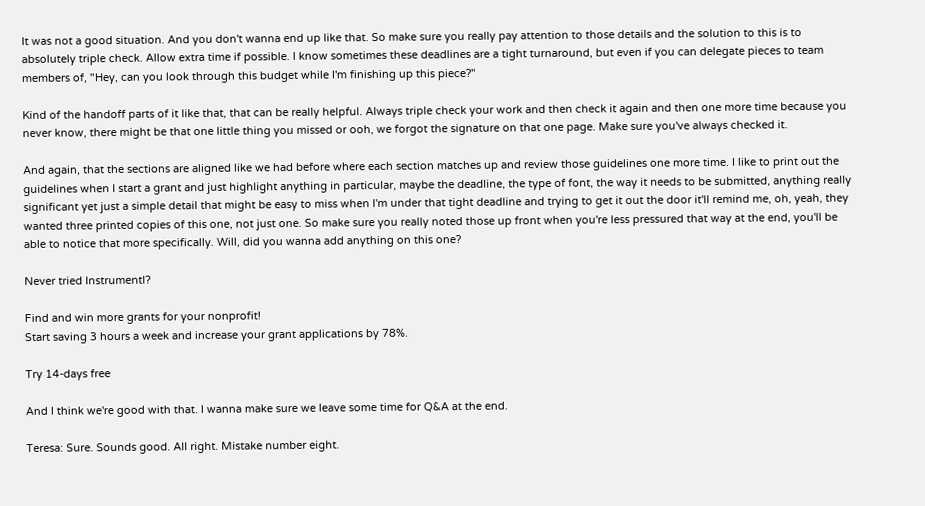It was not a good situation. And you don't wanna end up like that. So make sure you really pay attention to those details and the solution to this is to absolutely triple check. Allow extra time if possible. I know sometimes these deadlines are a tight turnaround, but even if you can delegate pieces to team members of, "Hey, can you look through this budget while I'm finishing up this piece?"

Kind of the handoff parts of it like that, that can be really helpful. Always triple check your work and then check it again and then one more time because you never know, there might be that one little thing you missed or ooh, we forgot the signature on that one page. Make sure you've always checked it.

And again, that the sections are aligned like we had before where each section matches up and review those guidelines one more time. I like to print out the guidelines when I start a grant and just highlight anything in particular, maybe the deadline, the type of font, the way it needs to be submitted, anything really significant yet just a simple detail that might be easy to miss when I'm under that tight deadline and trying to get it out the door it'll remind me, oh, yeah, they wanted three printed copies of this one, not just one. So make sure you really noted those up front when you're less pressured that way at the end, you'll be able to notice that more specifically. Will, did you wanna add anything on this one?

Never tried Instrumentl?

Find and win more grants for your nonprofit!
Start saving 3 hours a week and increase your grant applications by 78%.

Try 14-days free

And I think we're good with that. I wanna make sure we leave some time for Q&A at the end.

Teresa: Sure. Sounds good. All right. Mistake number eight.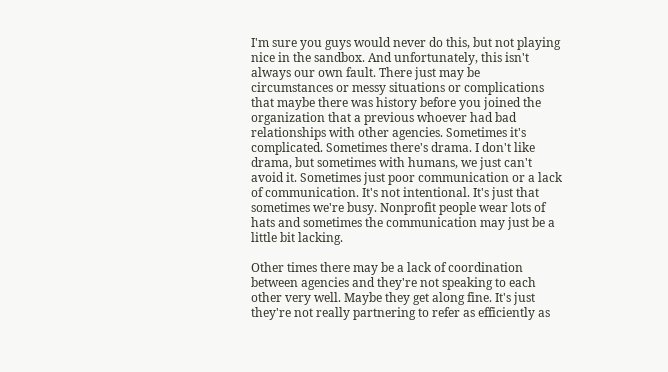I'm sure you guys would never do this, but not playing nice in the sandbox. And unfortunately, this isn't always our own fault. There just may be circumstances or messy situations or complications that maybe there was history before you joined the organization that a previous whoever had bad relationships with other agencies. Sometimes it's complicated. Sometimes there's drama. I don't like drama, but sometimes with humans, we just can't avoid it. Sometimes just poor communication or a lack of communication. It's not intentional. It's just that sometimes we're busy. Nonprofit people wear lots of hats and sometimes the communication may just be a little bit lacking.

Other times there may be a lack of coordination between agencies and they're not speaking to each other very well. Maybe they get along fine. It's just they're not really partnering to refer as efficiently as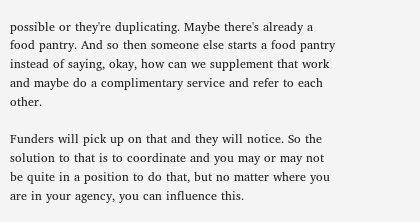possible or they're duplicating. Maybe there's already a food pantry. And so then someone else starts a food pantry instead of saying, okay, how can we supplement that work and maybe do a complimentary service and refer to each other.

Funders will pick up on that and they will notice. So the solution to that is to coordinate and you may or may not be quite in a position to do that, but no matter where you are in your agency, you can influence this.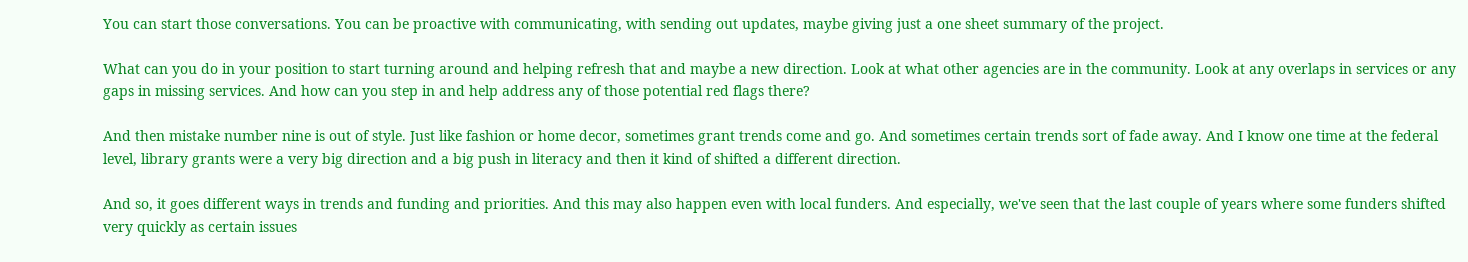You can start those conversations. You can be proactive with communicating, with sending out updates, maybe giving just a one sheet summary of the project.

What can you do in your position to start turning around and helping refresh that and maybe a new direction. Look at what other agencies are in the community. Look at any overlaps in services or any gaps in missing services. And how can you step in and help address any of those potential red flags there?

And then mistake number nine is out of style. Just like fashion or home decor, sometimes grant trends come and go. And sometimes certain trends sort of fade away. And I know one time at the federal level, library grants were a very big direction and a big push in literacy and then it kind of shifted a different direction.

And so, it goes different ways in trends and funding and priorities. And this may also happen even with local funders. And especially, we've seen that the last couple of years where some funders shifted very quickly as certain issues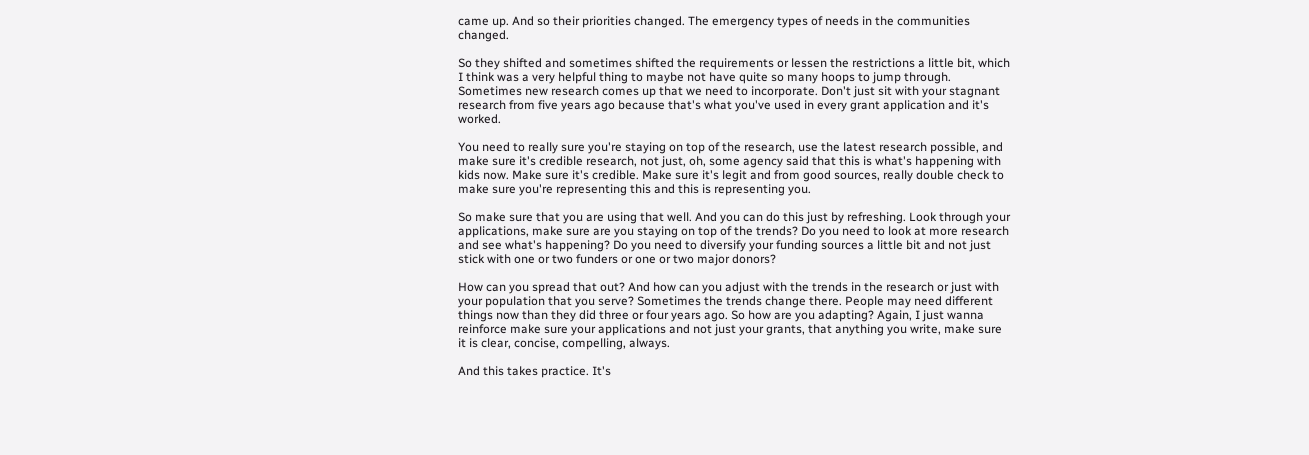came up. And so their priorities changed. The emergency types of needs in the communities changed.

So they shifted and sometimes shifted the requirements or lessen the restrictions a little bit, which I think was a very helpful thing to maybe not have quite so many hoops to jump through. Sometimes new research comes up that we need to incorporate. Don't just sit with your stagnant research from five years ago because that's what you've used in every grant application and it's worked.

You need to really sure you're staying on top of the research, use the latest research possible, and make sure it's credible research, not just, oh, some agency said that this is what's happening with kids now. Make sure it's credible. Make sure it's legit and from good sources, really double check to make sure you're representing this and this is representing you.

So make sure that you are using that well. And you can do this just by refreshing. Look through your applications, make sure are you staying on top of the trends? Do you need to look at more research and see what's happening? Do you need to diversify your funding sources a little bit and not just stick with one or two funders or one or two major donors?

How can you spread that out? And how can you adjust with the trends in the research or just with your population that you serve? Sometimes the trends change there. People may need different things now than they did three or four years ago. So how are you adapting? Again, I just wanna reinforce make sure your applications and not just your grants, that anything you write, make sure it is clear, concise, compelling, always.

And this takes practice. It's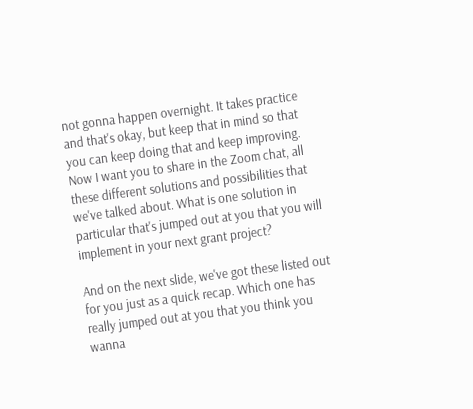not gonna happen overnight. It takes practice and that's okay, but keep that in mind so that you can keep doing that and keep improving. Now I want you to share in the Zoom chat, all these different solutions and possibilities that we've talked about. What is one solution in particular that's jumped out at you that you will implement in your next grant project?

And on the next slide, we've got these listed out for you just as a quick recap. Which one has really jumped out at you that you think you wanna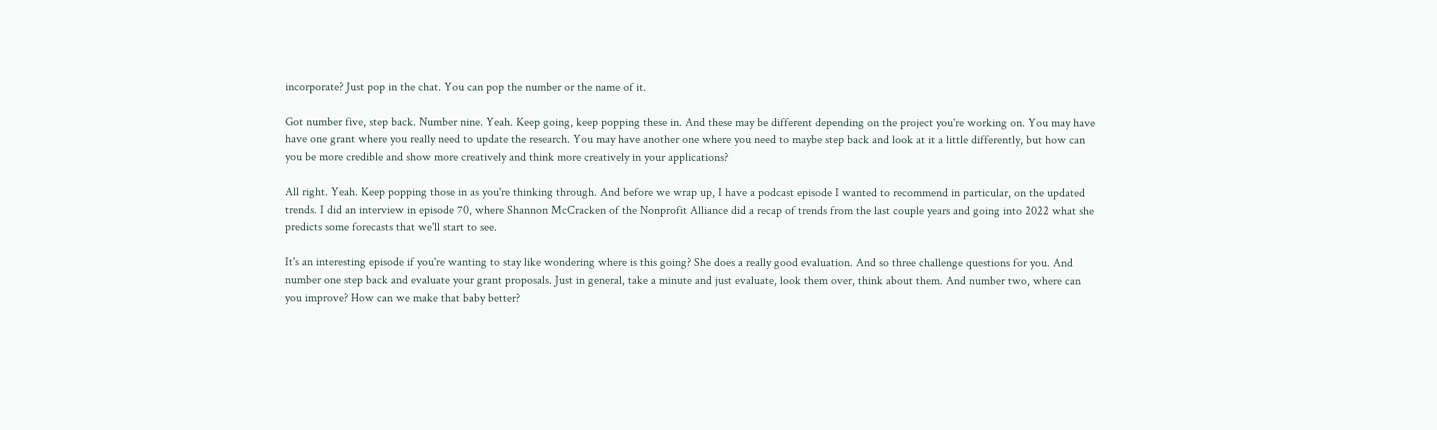incorporate? Just pop in the chat. You can pop the number or the name of it.

Got number five, step back. Number nine. Yeah. Keep going, keep popping these in. And these may be different depending on the project you're working on. You may have have one grant where you really need to update the research. You may have another one where you need to maybe step back and look at it a little differently, but how can you be more credible and show more creatively and think more creatively in your applications?

All right. Yeah. Keep popping those in as you're thinking through. And before we wrap up, I have a podcast episode I wanted to recommend in particular, on the updated trends. I did an interview in episode 70, where Shannon McCracken of the Nonprofit Alliance did a recap of trends from the last couple years and going into 2022 what she predicts some forecasts that we'll start to see.

It's an interesting episode if you're wanting to stay like wondering where is this going? She does a really good evaluation. And so three challenge questions for you. And number one step back and evaluate your grant proposals. Just in general, take a minute and just evaluate, look them over, think about them. And number two, where can you improve? How can we make that baby better?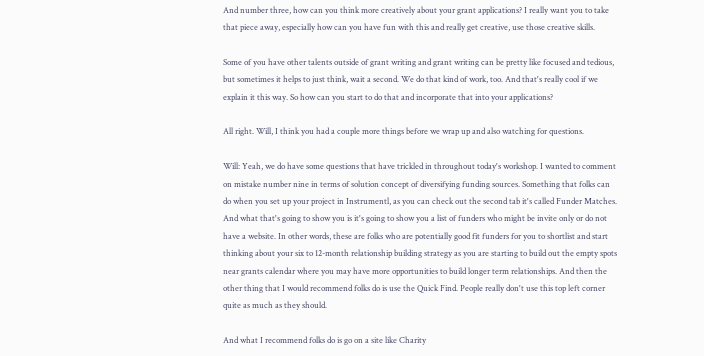And number three, how can you think more creatively about your grant applications? I really want you to take that piece away, especially how can you have fun with this and really get creative, use those creative skills.

Some of you have other talents outside of grant writing and grant writing can be pretty like focused and tedious, but sometimes it helps to just think, wait a second. We do that kind of work, too. And that's really cool if we explain it this way. So how can you start to do that and incorporate that into your applications?

All right. Will, I think you had a couple more things before we wrap up and also watching for questions.

Will: Yeah, we do have some questions that have trickled in throughout today's workshop. I wanted to comment on mistake number nine in terms of solution concept of diversifying funding sources. Something that folks can do when you set up your project in Instrumentl, as you can check out the second tab it's called Funder Matches. And what that's going to show you is it's going to show you a list of funders who might be invite only or do not have a website. In other words, these are folks who are potentially good fit funders for you to shortlist and start thinking about your six to 12-month relationship building strategy as you are starting to build out the empty spots near grants calendar where you may have more opportunities to build longer term relationships. And then the other thing that I would recommend folks do is use the Quick Find. People really don't use this top left corner quite as much as they should.

And what I recommend folks do is go on a site like Charity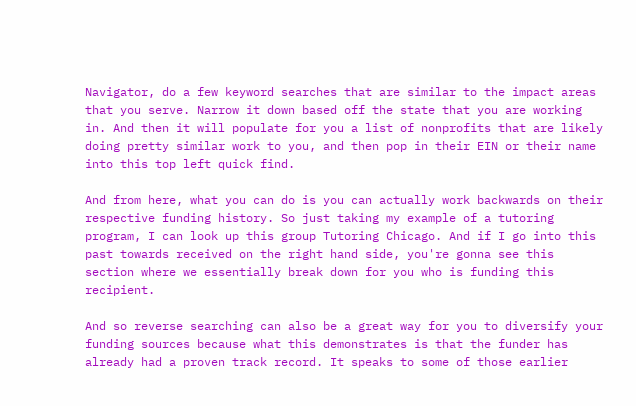Navigator, do a few keyword searches that are similar to the impact areas that you serve. Narrow it down based off the state that you are working in. And then it will populate for you a list of nonprofits that are likely doing pretty similar work to you, and then pop in their EIN or their name into this top left quick find.

And from here, what you can do is you can actually work backwards on their respective funding history. So just taking my example of a tutoring program, I can look up this group Tutoring Chicago. And if I go into this past towards received on the right hand side, you're gonna see this section where we essentially break down for you who is funding this recipient.

And so reverse searching can also be a great way for you to diversify your funding sources because what this demonstrates is that the funder has already had a proven track record. It speaks to some of those earlier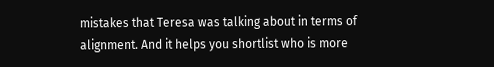mistakes that Teresa was talking about in terms of alignment. And it helps you shortlist who is more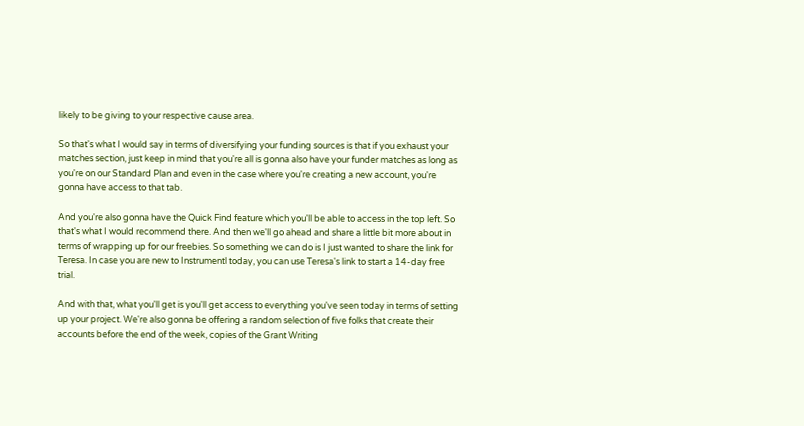likely to be giving to your respective cause area.

So that's what I would say in terms of diversifying your funding sources is that if you exhaust your matches section, just keep in mind that you're all is gonna also have your funder matches as long as you're on our Standard Plan and even in the case where you're creating a new account, you're gonna have access to that tab.

And you're also gonna have the Quick Find feature which you'll be able to access in the top left. So that's what I would recommend there. And then we'll go ahead and share a little bit more about in terms of wrapping up for our freebies. So something we can do is I just wanted to share the link for Teresa. In case you are new to Instrumentl today, you can use Teresa's link to start a 14-day free trial.

And with that, what you'll get is you'll get access to everything you've seen today in terms of setting up your project. We're also gonna be offering a random selection of five folks that create their accounts before the end of the week, copies of the Grant Writing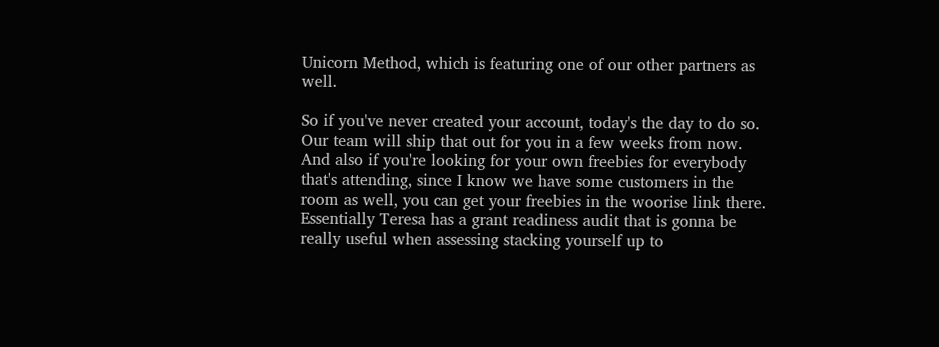Unicorn Method, which is featuring one of our other partners as well.

So if you've never created your account, today's the day to do so. Our team will ship that out for you in a few weeks from now. And also if you're looking for your own freebies for everybody that's attending, since I know we have some customers in the room as well, you can get your freebies in the woorise link there. Essentially Teresa has a grant readiness audit that is gonna be really useful when assessing stacking yourself up to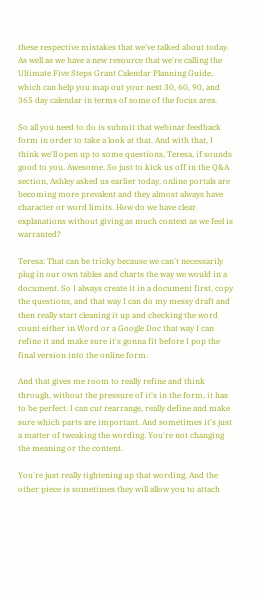these respective mistakes that we've talked about today. As well as we have a new resource that we're calling the Ultimate Five Steps Grant Calendar Planning Guide, which can help you map out your next 30, 60, 90, and 365 day calendar in terms of some of the focus area.

So all you need to do is submit that webinar feedback form in order to take a look at that. And with that, I think we'll open up to some questions, Teresa, if sounds good to you. Awesome. So just to kick us off in the Q&A section, Ashley asked us earlier today, online portals are becoming more prevalent and they almost always have character or word limits. How do we have clear explanations without giving as much context as we feel is warranted?

Teresa: That can be tricky because we can't necessarily plug in our own tables and charts the way we would in a document. So I always create it in a document first, copy the questions, and that way I can do my messy draft and then really start cleaning it up and checking the word count either in Word or a Google Doc that way I can refine it and make sure it's gonna fit before I pop the final version into the online form.

And that gives me room to really refine and think through, without the pressure of it's in the form, it has to be perfect. I can cut rearrange, really define and make sure which parts are important. And sometimes it's just a matter of tweaking the wording. You're not changing the meaning or the content.

You're just really tightening up that wording. And the other piece is sometimes they will allow you to attach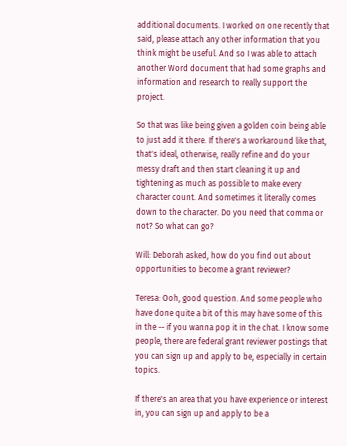additional documents. I worked on one recently that said, please attach any other information that you think might be useful. And so I was able to attach another Word document that had some graphs and information and research to really support the project.

So that was like being given a golden coin being able to just add it there. If there's a workaround like that, that's ideal, otherwise, really refine and do your messy draft and then start cleaning it up and tightening as much as possible to make every character count. And sometimes it literally comes down to the character. Do you need that comma or not? So what can go?

Will: Deborah asked, how do you find out about opportunities to become a grant reviewer?

Teresa: Ooh, good question. And some people who have done quite a bit of this may have some of this in the -- if you wanna pop it in the chat. I know some people, there are federal grant reviewer postings that you can sign up and apply to be, especially in certain topics.

If there's an area that you have experience or interest in, you can sign up and apply to be a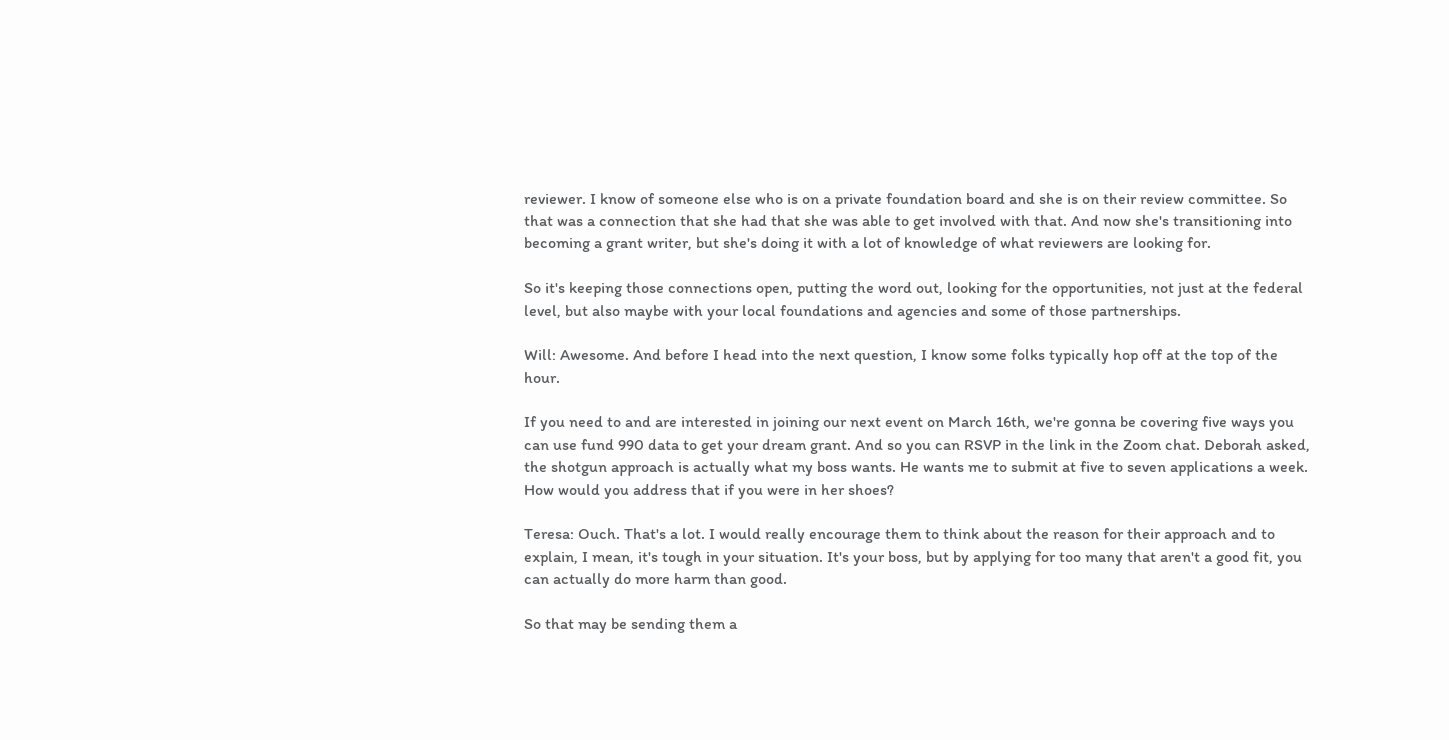reviewer. I know of someone else who is on a private foundation board and she is on their review committee. So that was a connection that she had that she was able to get involved with that. And now she's transitioning into becoming a grant writer, but she's doing it with a lot of knowledge of what reviewers are looking for.

So it's keeping those connections open, putting the word out, looking for the opportunities, not just at the federal level, but also maybe with your local foundations and agencies and some of those partnerships.

Will: Awesome. And before I head into the next question, I know some folks typically hop off at the top of the hour.

If you need to and are interested in joining our next event on March 16th, we're gonna be covering five ways you can use fund 990 data to get your dream grant. And so you can RSVP in the link in the Zoom chat. Deborah asked, the shotgun approach is actually what my boss wants. He wants me to submit at five to seven applications a week. How would you address that if you were in her shoes?

Teresa: Ouch. That's a lot. I would really encourage them to think about the reason for their approach and to explain, I mean, it's tough in your situation. It's your boss, but by applying for too many that aren't a good fit, you can actually do more harm than good.

So that may be sending them a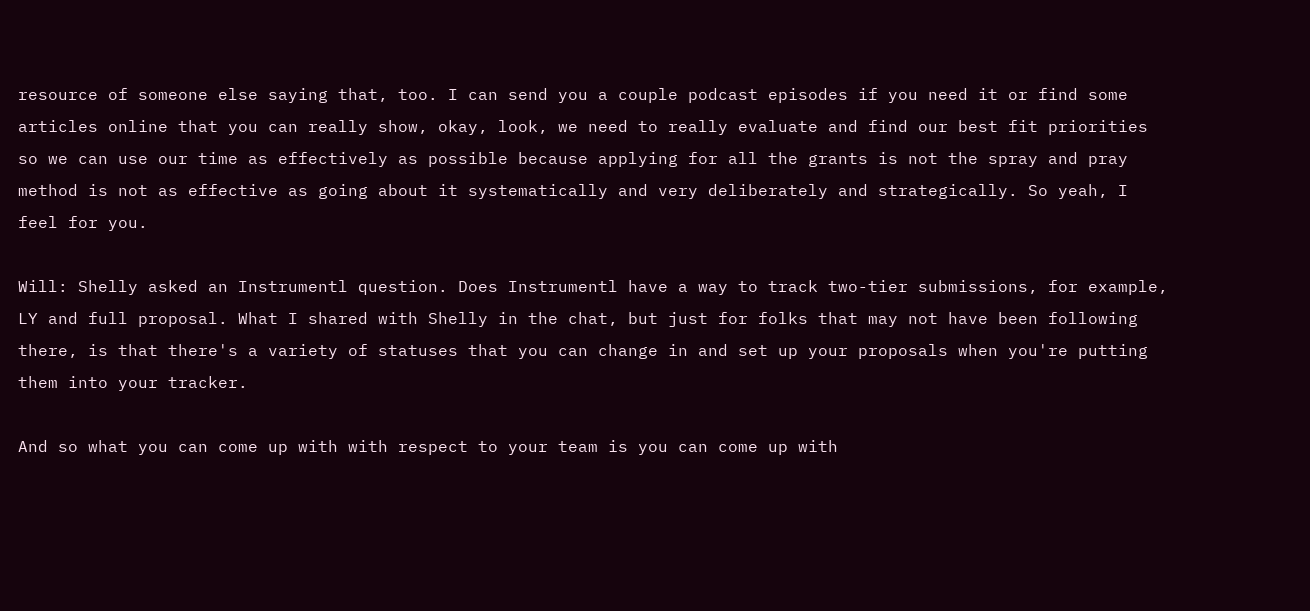resource of someone else saying that, too. I can send you a couple podcast episodes if you need it or find some articles online that you can really show, okay, look, we need to really evaluate and find our best fit priorities so we can use our time as effectively as possible because applying for all the grants is not the spray and pray method is not as effective as going about it systematically and very deliberately and strategically. So yeah, I feel for you.

Will: Shelly asked an Instrumentl question. Does Instrumentl have a way to track two-tier submissions, for example, LY and full proposal. What I shared with Shelly in the chat, but just for folks that may not have been following there, is that there's a variety of statuses that you can change in and set up your proposals when you're putting them into your tracker.

And so what you can come up with with respect to your team is you can come up with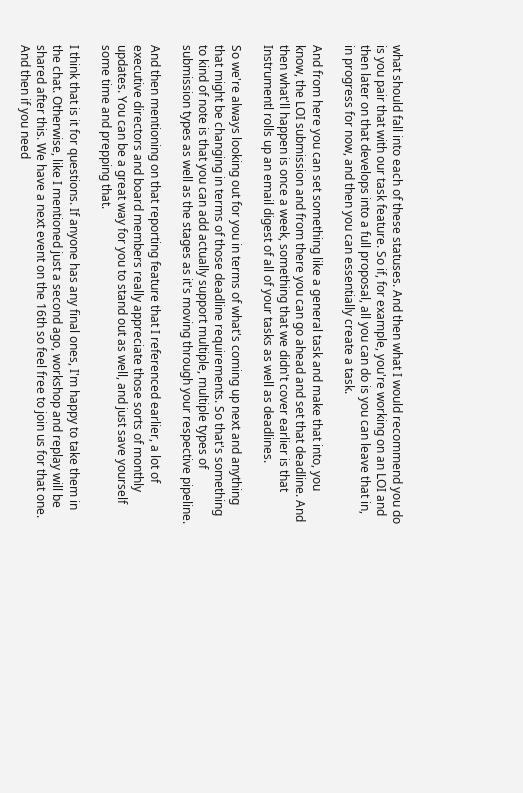what should fall into each of these statuses. And then what I would recommend you do is you pair that with our task feature. So if, for example, you're working on an LOI and then later on that develops into a full proposal, all you can do is you can leave that in, in progress for now, and then you can essentially create a task.

And from here you can set something like a general task and make that into, you know, the LOI submission and from there you can go ahead and set that deadline. And then what'll happen is once a week, something that we didn't cover earlier is that Instrumentl rolls up an email digest of all of your tasks as well as deadlines.

So we're always looking out for you in terms of what's coming up next and anything that might be changing in terms of those deadline requirements. So that's something to kind of note is that you can add actually support multiple, multiple types of submission types as well as the stages as it's moving through your respective pipeline.

And then mentioning on that reporting feature that I referenced earlier, a lot of executive directors and board members really appreciate those sorts of monthly updates. You can be a great way for you to stand out as well, and just save yourself some time and prepping that.

I think that is it for questions. If anyone has any final ones, I'm happy to take them in the chat. Otherwise, like I mentioned just a second ago, workshop and replay will be shared after this. We have a next event on the 16th so feel free to join us for that one. And then if you need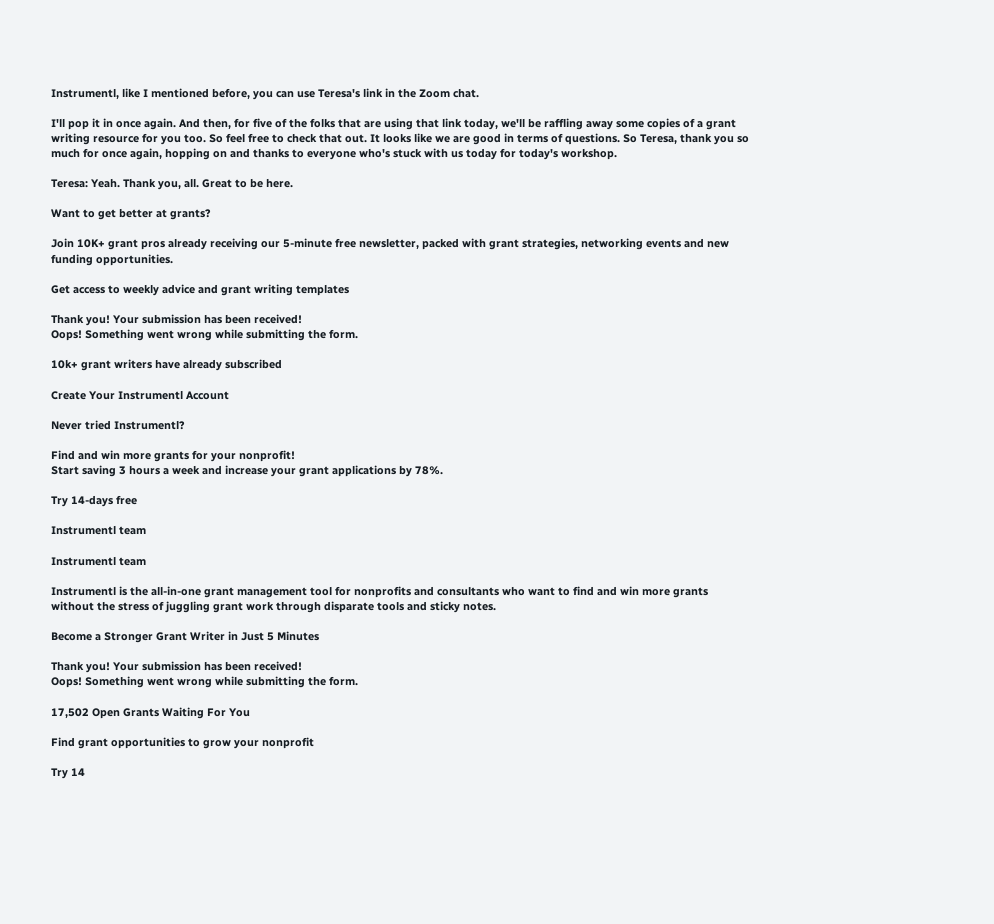Instrumentl, like I mentioned before, you can use Teresa's link in the Zoom chat.

I'll pop it in once again. And then, for five of the folks that are using that link today, we'll be raffling away some copies of a grant writing resource for you too. So feel free to check that out. It looks like we are good in terms of questions. So Teresa, thank you so much for once again, hopping on and thanks to everyone who's stuck with us today for today's workshop.

Teresa: Yeah. Thank you, all. Great to be here.

Want to get better at grants?

Join 10K+ grant pros already receiving our 5-minute free newsletter, packed with grant strategies, networking events and new funding opportunities.

Get access to weekly advice and grant writing templates

Thank you! Your submission has been received!
Oops! Something went wrong while submitting the form.

10k+ grant writers have already subscribed

Create Your Instrumentl Account

Never tried Instrumentl?

Find and win more grants for your nonprofit!
Start saving 3 hours a week and increase your grant applications by 78%.

Try 14-days free

Instrumentl team

Instrumentl team

Instrumentl is the all-in-one grant management tool for nonprofits and consultants who want to find and win more grants without the stress of juggling grant work through disparate tools and sticky notes.

Become a Stronger Grant Writer in Just 5 Minutes

Thank you! Your submission has been received!
Oops! Something went wrong while submitting the form.

17,502 Open Grants Waiting For You

Find grant opportunities to grow your nonprofit

Try 14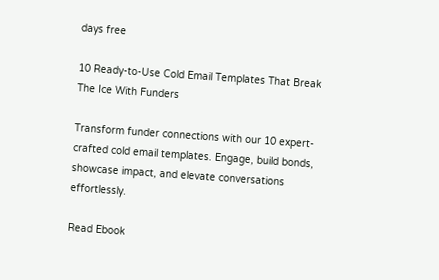days free

10 Ready-to-Use Cold Email Templates That Break The Ice With Funders

Transform funder connections with our 10 expert-crafted cold email templates. Engage, build bonds, showcase impact, and elevate conversations effortlessly.

Read Ebook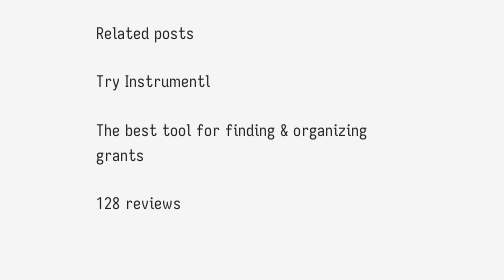Related posts

Try Instrumentl

The best tool for finding & organizing grants

128 reviews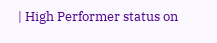| High Performer status on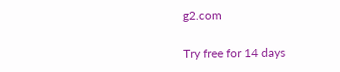g2.com

Try free for 14 days